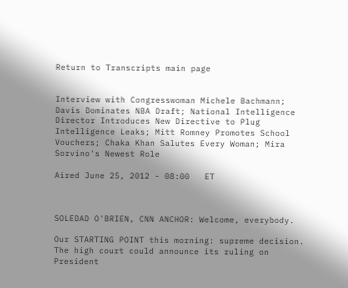Return to Transcripts main page


Interview with Congresswoman Michele Bachmann; Davis Dominates NBA Draft; National Intelligence Director Introduces New Directive to Plug Intelligence Leaks; Mitt Romney Promotes School Vouchers; Chaka Khan Salutes Every Woman; Mira Sorvino's Newest Role

Aired June 25, 2012 - 08:00   ET



SOLEDAD O'BRIEN, CNN ANCHOR: Welcome, everybody.

Our STARTING POINT this morning: supreme decision. The high court could announce its ruling on President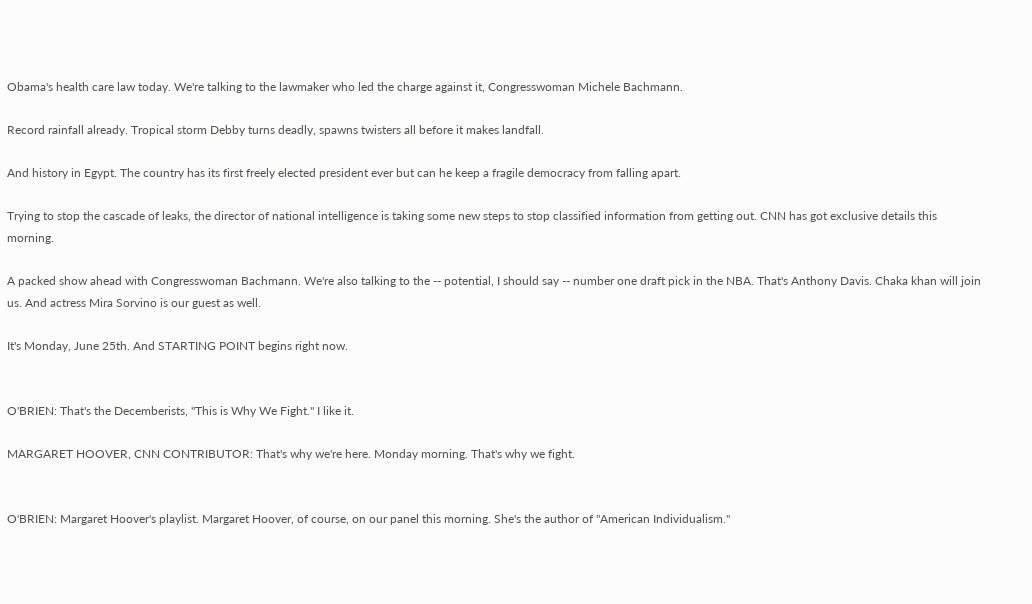Obama's health care law today. We're talking to the lawmaker who led the charge against it, Congresswoman Michele Bachmann.

Record rainfall already. Tropical storm Debby turns deadly, spawns twisters all before it makes landfall.

And history in Egypt. The country has its first freely elected president ever but can he keep a fragile democracy from falling apart.

Trying to stop the cascade of leaks, the director of national intelligence is taking some new steps to stop classified information from getting out. CNN has got exclusive details this morning.

A packed show ahead with Congresswoman Bachmann. We're also talking to the -- potential, I should say -- number one draft pick in the NBA. That's Anthony Davis. Chaka khan will join us. And actress Mira Sorvino is our guest as well.

It's Monday, June 25th. And STARTING POINT begins right now.


O'BRIEN: That's the Decemberists, "This is Why We Fight." I like it.

MARGARET HOOVER, CNN CONTRIBUTOR: That's why we're here. Monday morning. That's why we fight.


O'BRIEN: Margaret Hoover's playlist. Margaret Hoover, of course, on our panel this morning. She's the author of "American Individualism."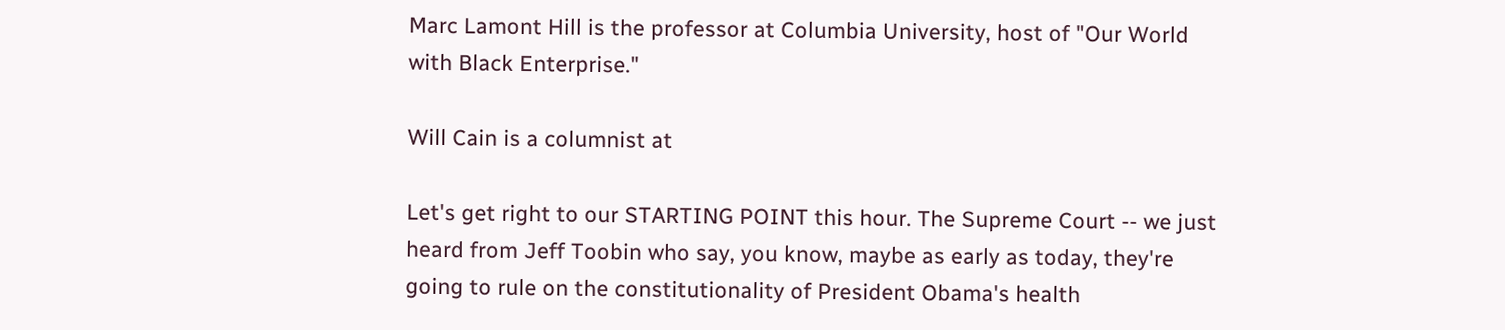Marc Lamont Hill is the professor at Columbia University, host of "Our World with Black Enterprise."

Will Cain is a columnist at

Let's get right to our STARTING POINT this hour. The Supreme Court -- we just heard from Jeff Toobin who say, you know, maybe as early as today, they're going to rule on the constitutionality of President Obama's health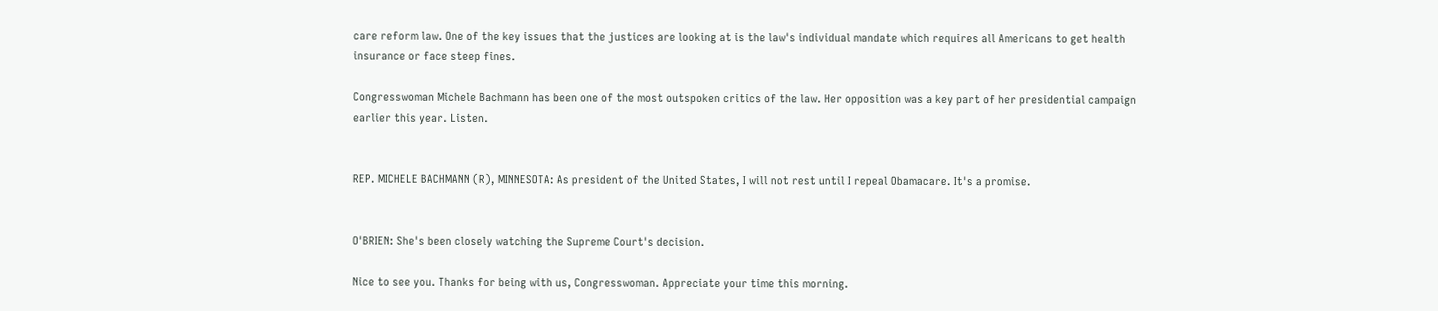care reform law. One of the key issues that the justices are looking at is the law's individual mandate which requires all Americans to get health insurance or face steep fines.

Congresswoman Michele Bachmann has been one of the most outspoken critics of the law. Her opposition was a key part of her presidential campaign earlier this year. Listen.


REP. MICHELE BACHMANN (R), MINNESOTA: As president of the United States, I will not rest until I repeal Obamacare. It's a promise.


O'BRIEN: She's been closely watching the Supreme Court's decision.

Nice to see you. Thanks for being with us, Congresswoman. Appreciate your time this morning.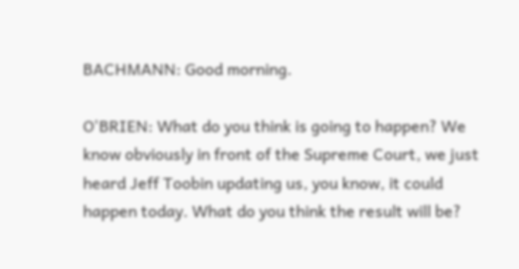BACHMANN: Good morning.

O'BRIEN: What do you think is going to happen? We know obviously in front of the Supreme Court, we just heard Jeff Toobin updating us, you know, it could happen today. What do you think the result will be?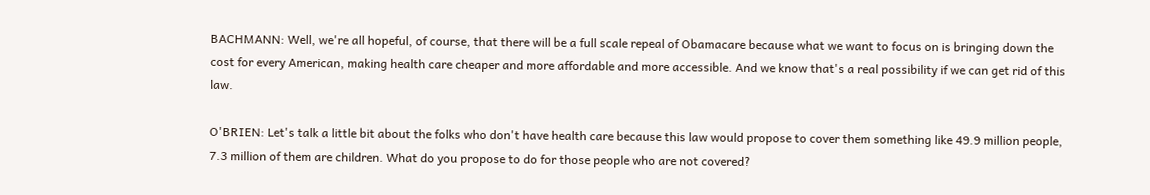BACHMANN: Well, we're all hopeful, of course, that there will be a full scale repeal of Obamacare because what we want to focus on is bringing down the cost for every American, making health care cheaper and more affordable and more accessible. And we know that's a real possibility if we can get rid of this law.

O'BRIEN: Let's talk a little bit about the folks who don't have health care because this law would propose to cover them something like 49.9 million people, 7.3 million of them are children. What do you propose to do for those people who are not covered?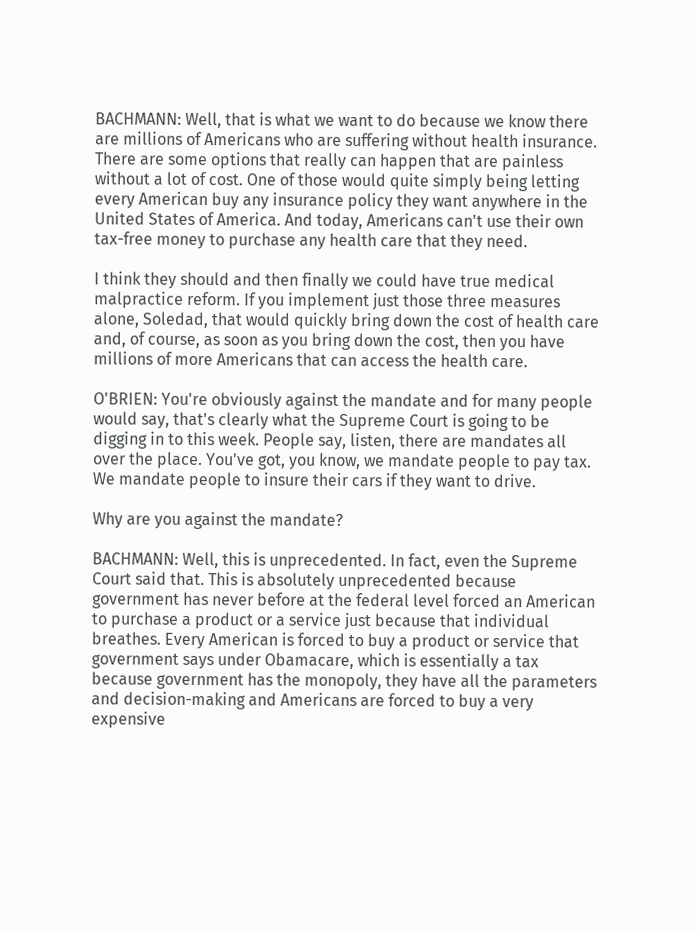BACHMANN: Well, that is what we want to do because we know there are millions of Americans who are suffering without health insurance. There are some options that really can happen that are painless without a lot of cost. One of those would quite simply being letting every American buy any insurance policy they want anywhere in the United States of America. And today, Americans can't use their own tax-free money to purchase any health care that they need.

I think they should and then finally we could have true medical malpractice reform. If you implement just those three measures alone, Soledad, that would quickly bring down the cost of health care and, of course, as soon as you bring down the cost, then you have millions of more Americans that can access the health care.

O'BRIEN: You're obviously against the mandate and for many people would say, that's clearly what the Supreme Court is going to be digging in to this week. People say, listen, there are mandates all over the place. You've got, you know, we mandate people to pay tax. We mandate people to insure their cars if they want to drive.

Why are you against the mandate?

BACHMANN: Well, this is unprecedented. In fact, even the Supreme Court said that. This is absolutely unprecedented because government has never before at the federal level forced an American to purchase a product or a service just because that individual breathes. Every American is forced to buy a product or service that government says under Obamacare, which is essentially a tax because government has the monopoly, they have all the parameters and decision-making and Americans are forced to buy a very expensive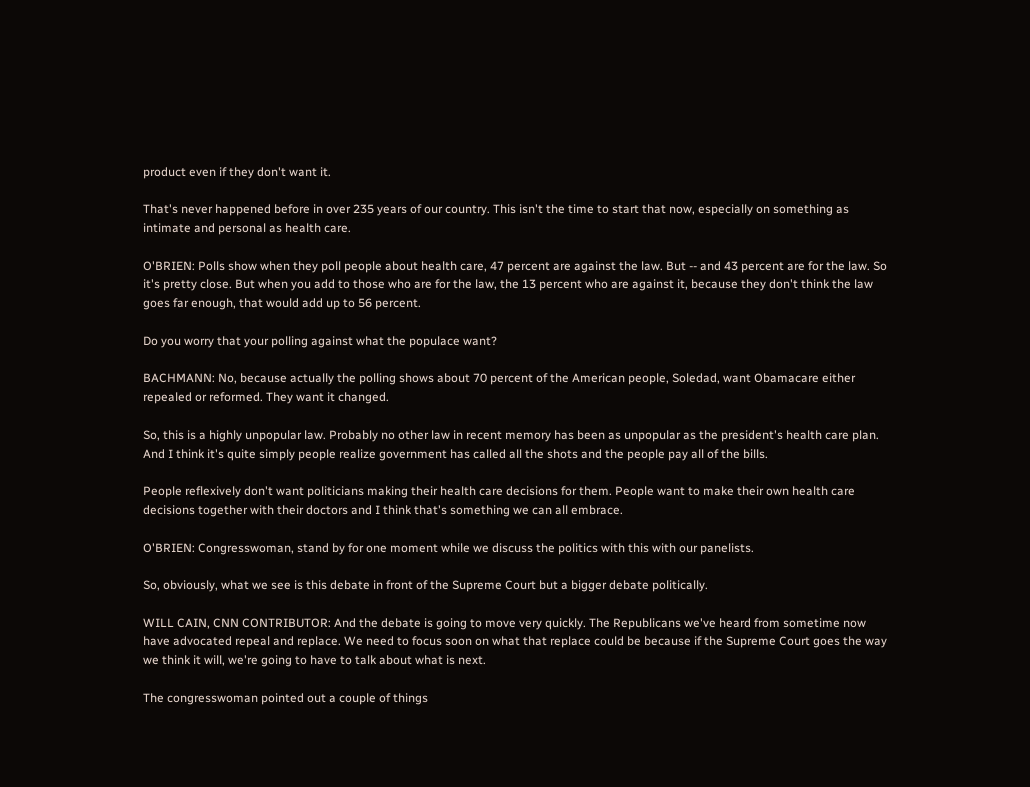product even if they don't want it.

That's never happened before in over 235 years of our country. This isn't the time to start that now, especially on something as intimate and personal as health care.

O'BRIEN: Polls show when they poll people about health care, 47 percent are against the law. But -- and 43 percent are for the law. So it's pretty close. But when you add to those who are for the law, the 13 percent who are against it, because they don't think the law goes far enough, that would add up to 56 percent.

Do you worry that your polling against what the populace want?

BACHMANN: No, because actually the polling shows about 70 percent of the American people, Soledad, want Obamacare either repealed or reformed. They want it changed.

So, this is a highly unpopular law. Probably no other law in recent memory has been as unpopular as the president's health care plan. And I think it's quite simply people realize government has called all the shots and the people pay all of the bills.

People reflexively don't want politicians making their health care decisions for them. People want to make their own health care decisions together with their doctors and I think that's something we can all embrace.

O'BRIEN: Congresswoman, stand by for one moment while we discuss the politics with this with our panelists.

So, obviously, what we see is this debate in front of the Supreme Court but a bigger debate politically.

WILL CAIN, CNN CONTRIBUTOR: And the debate is going to move very quickly. The Republicans we've heard from sometime now have advocated repeal and replace. We need to focus soon on what that replace could be because if the Supreme Court goes the way we think it will, we're going to have to talk about what is next.

The congresswoman pointed out a couple of things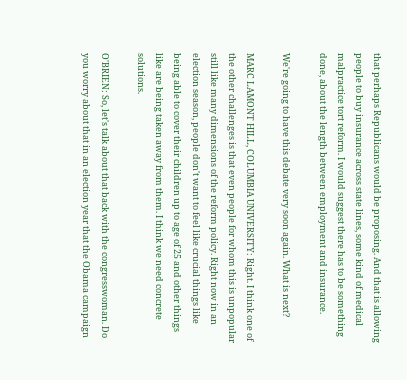that perhaps Republicans would be proposing. And that is allowing people to buy insurance across state lines, some kind of medical malpractice tort reform. I would suggest there has to be something done, about the length between employment and insurance.

We're going to have this debate very soon again. What is next?

MARC LAMONT HILL, COLUMBIA UNIVERSITY: Right. I think one of the other challenges is that even people for whom this is unpopular still like many dimensions of the reform policy. Right now in an election season, people don't want to feel like crucial things like being able to cover their children up to age of 25 and other things like are being taken away from them. I think we need concrete solutions.

O'BRIEN: So, let's talk about that back with the congresswoman. Do you worry about that in an election year that the Obama campaign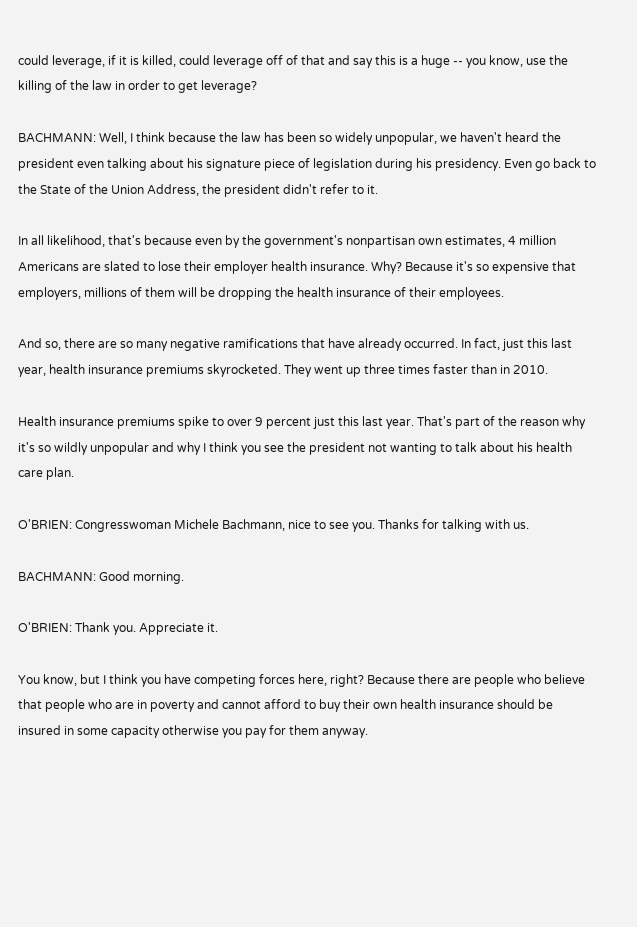could leverage, if it is killed, could leverage off of that and say this is a huge -- you know, use the killing of the law in order to get leverage?

BACHMANN: Well, I think because the law has been so widely unpopular, we haven't heard the president even talking about his signature piece of legislation during his presidency. Even go back to the State of the Union Address, the president didn't refer to it.

In all likelihood, that's because even by the government's nonpartisan own estimates, 4 million Americans are slated to lose their employer health insurance. Why? Because it's so expensive that employers, millions of them will be dropping the health insurance of their employees.

And so, there are so many negative ramifications that have already occurred. In fact, just this last year, health insurance premiums skyrocketed. They went up three times faster than in 2010.

Health insurance premiums spike to over 9 percent just this last year. That's part of the reason why it's so wildly unpopular and why I think you see the president not wanting to talk about his health care plan.

O'BRIEN: Congresswoman Michele Bachmann, nice to see you. Thanks for talking with us.

BACHMANN: Good morning.

O'BRIEN: Thank you. Appreciate it.

You know, but I think you have competing forces here, right? Because there are people who believe that people who are in poverty and cannot afford to buy their own health insurance should be insured in some capacity otherwise you pay for them anyway.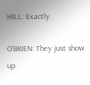HILL: Exactly.

O'BRIEN: They just show up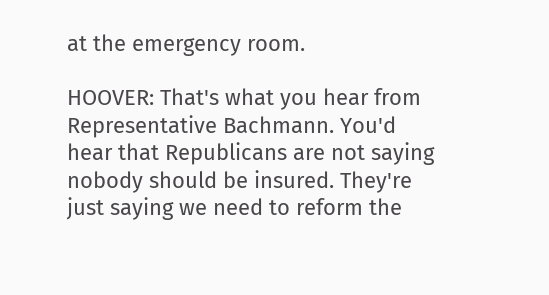at the emergency room.

HOOVER: That's what you hear from Representative Bachmann. You'd hear that Republicans are not saying nobody should be insured. They're just saying we need to reform the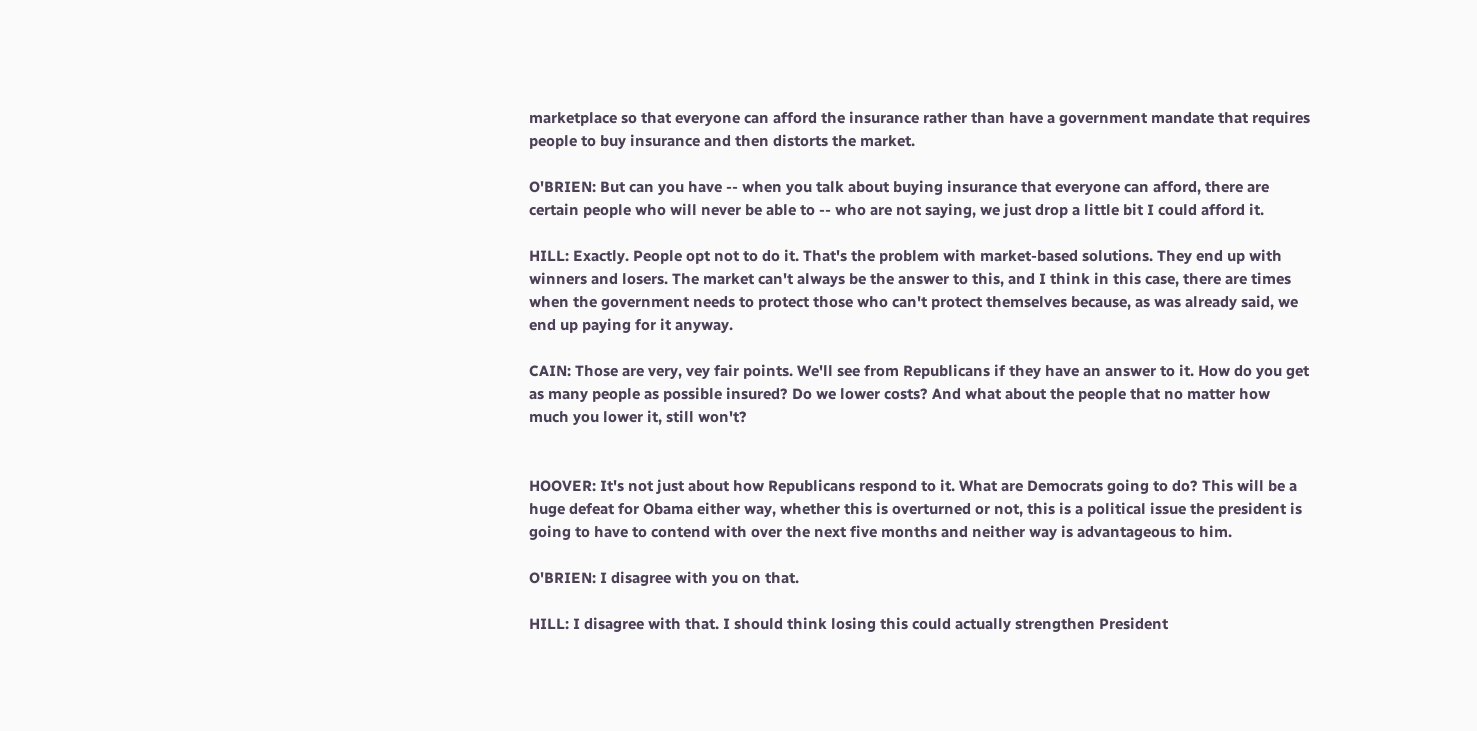marketplace so that everyone can afford the insurance rather than have a government mandate that requires people to buy insurance and then distorts the market.

O'BRIEN: But can you have -- when you talk about buying insurance that everyone can afford, there are certain people who will never be able to -- who are not saying, we just drop a little bit I could afford it.

HILL: Exactly. People opt not to do it. That's the problem with market-based solutions. They end up with winners and losers. The market can't always be the answer to this, and I think in this case, there are times when the government needs to protect those who can't protect themselves because, as was already said, we end up paying for it anyway.

CAIN: Those are very, vey fair points. We'll see from Republicans if they have an answer to it. How do you get as many people as possible insured? Do we lower costs? And what about the people that no matter how much you lower it, still won't?


HOOVER: It's not just about how Republicans respond to it. What are Democrats going to do? This will be a huge defeat for Obama either way, whether this is overturned or not, this is a political issue the president is going to have to contend with over the next five months and neither way is advantageous to him.

O'BRIEN: I disagree with you on that.

HILL: I disagree with that. I should think losing this could actually strengthen President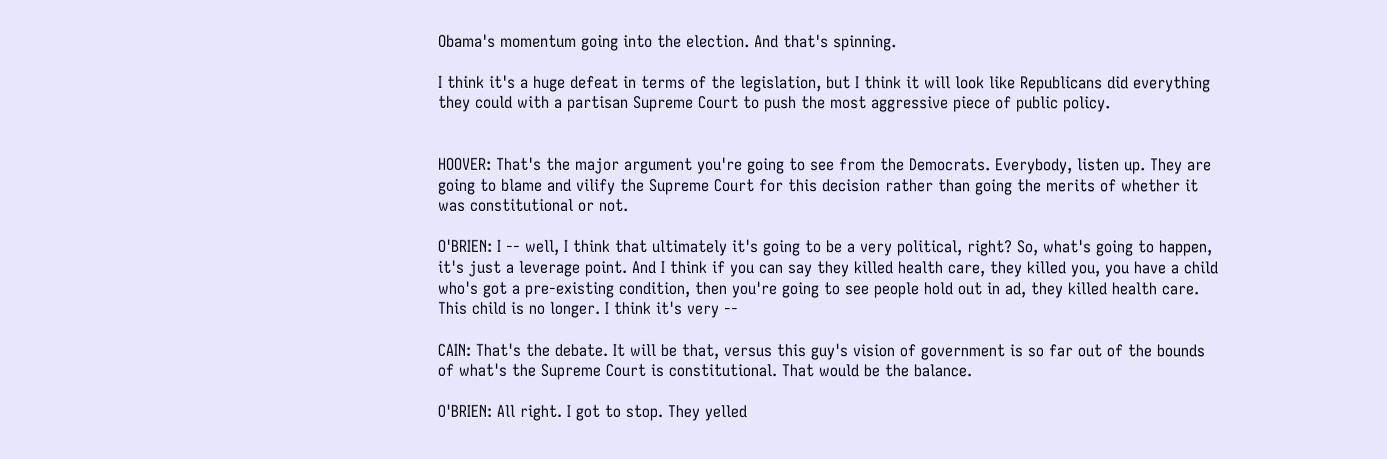Obama's momentum going into the election. And that's spinning.

I think it's a huge defeat in terms of the legislation, but I think it will look like Republicans did everything they could with a partisan Supreme Court to push the most aggressive piece of public policy.


HOOVER: That's the major argument you're going to see from the Democrats. Everybody, listen up. They are going to blame and vilify the Supreme Court for this decision rather than going the merits of whether it was constitutional or not.

O'BRIEN: I -- well, I think that ultimately it's going to be a very political, right? So, what's going to happen, it's just a leverage point. And I think if you can say they killed health care, they killed you, you have a child who's got a pre-existing condition, then you're going to see people hold out in ad, they killed health care. This child is no longer. I think it's very --

CAIN: That's the debate. It will be that, versus this guy's vision of government is so far out of the bounds of what's the Supreme Court is constitutional. That would be the balance.

O'BRIEN: All right. I got to stop. They yelled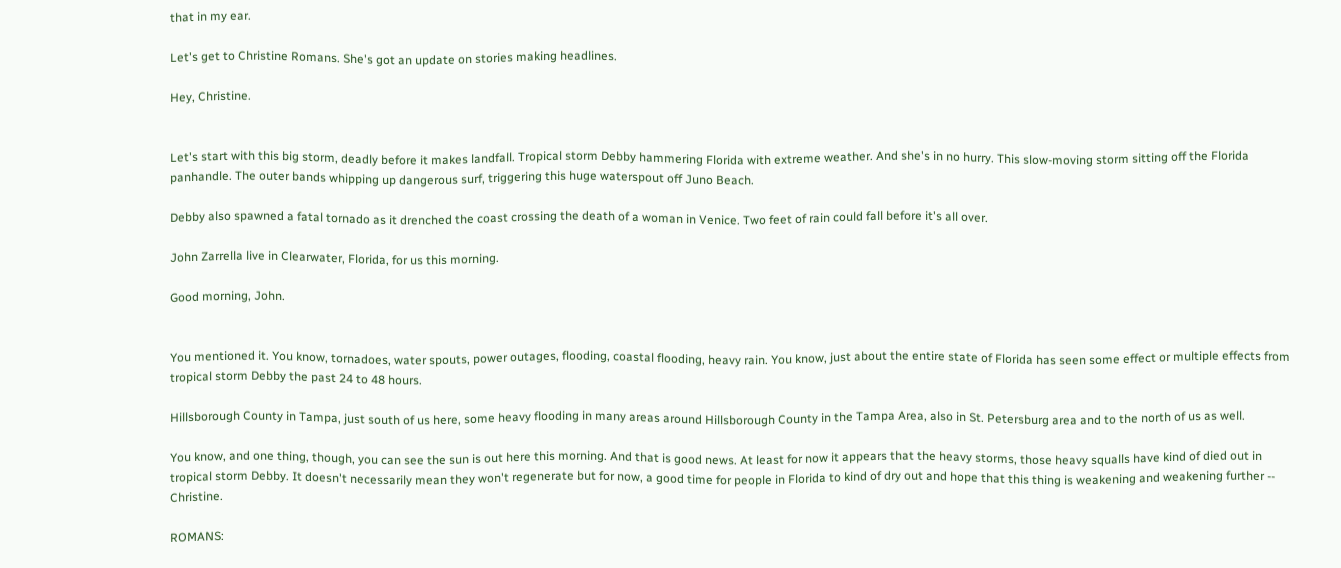that in my ear.

Let's get to Christine Romans. She's got an update on stories making headlines.

Hey, Christine.


Let's start with this big storm, deadly before it makes landfall. Tropical storm Debby hammering Florida with extreme weather. And she's in no hurry. This slow-moving storm sitting off the Florida panhandle. The outer bands whipping up dangerous surf, triggering this huge waterspout off Juno Beach.

Debby also spawned a fatal tornado as it drenched the coast crossing the death of a woman in Venice. Two feet of rain could fall before it's all over.

John Zarrella live in Clearwater, Florida, for us this morning.

Good morning, John.


You mentioned it. You know, tornadoes, water spouts, power outages, flooding, coastal flooding, heavy rain. You know, just about the entire state of Florida has seen some effect or multiple effects from tropical storm Debby the past 24 to 48 hours.

Hillsborough County in Tampa, just south of us here, some heavy flooding in many areas around Hillsborough County in the Tampa Area, also in St. Petersburg area and to the north of us as well.

You know, and one thing, though, you can see the sun is out here this morning. And that is good news. At least for now it appears that the heavy storms, those heavy squalls have kind of died out in tropical storm Debby. It doesn't necessarily mean they won't regenerate but for now, a good time for people in Florida to kind of dry out and hope that this thing is weakening and weakening further -- Christine.

ROMANS: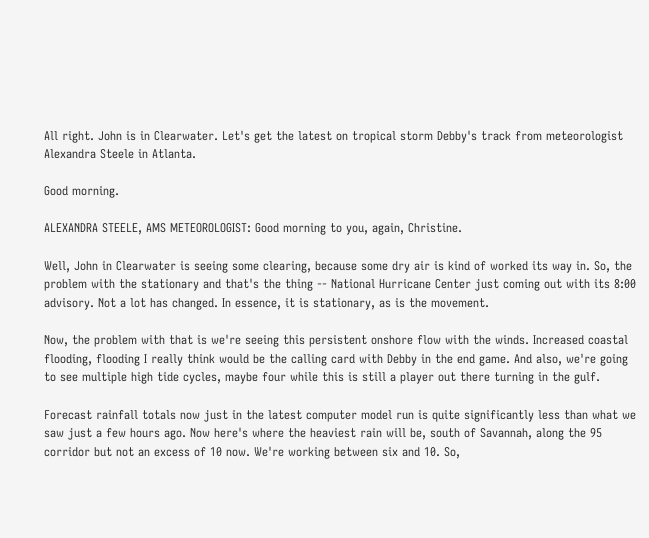All right. John is in Clearwater. Let's get the latest on tropical storm Debby's track from meteorologist Alexandra Steele in Atlanta.

Good morning.

ALEXANDRA STEELE, AMS METEOROLOGIST: Good morning to you, again, Christine.

Well, John in Clearwater is seeing some clearing, because some dry air is kind of worked its way in. So, the problem with the stationary and that's the thing -- National Hurricane Center just coming out with its 8:00 advisory. Not a lot has changed. In essence, it is stationary, as is the movement.

Now, the problem with that is we're seeing this persistent onshore flow with the winds. Increased coastal flooding, flooding I really think would be the calling card with Debby in the end game. And also, we're going to see multiple high tide cycles, maybe four while this is still a player out there turning in the gulf.

Forecast rainfall totals now just in the latest computer model run is quite significantly less than what we saw just a few hours ago. Now here's where the heaviest rain will be, south of Savannah, along the 95 corridor but not an excess of 10 now. We're working between six and 10. So,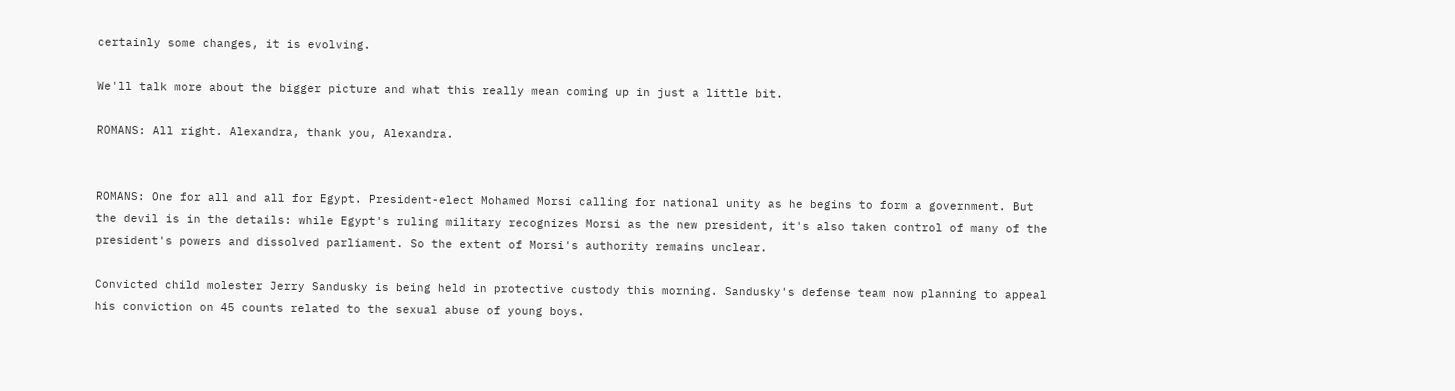certainly some changes, it is evolving.

We'll talk more about the bigger picture and what this really mean coming up in just a little bit.

ROMANS: All right. Alexandra, thank you, Alexandra.


ROMANS: One for all and all for Egypt. President-elect Mohamed Morsi calling for national unity as he begins to form a government. But the devil is in the details: while Egypt's ruling military recognizes Morsi as the new president, it's also taken control of many of the president's powers and dissolved parliament. So the extent of Morsi's authority remains unclear.

Convicted child molester Jerry Sandusky is being held in protective custody this morning. Sandusky's defense team now planning to appeal his conviction on 45 counts related to the sexual abuse of young boys.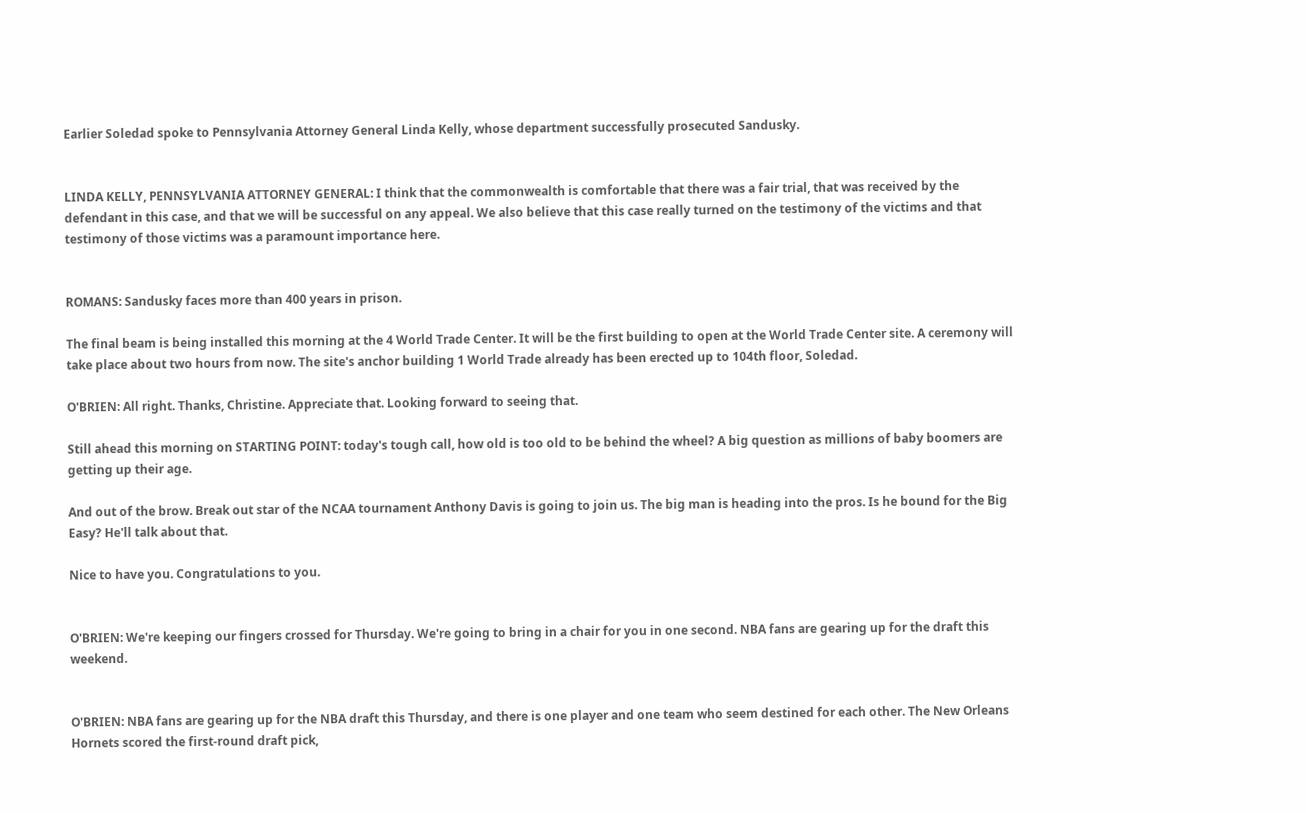Earlier Soledad spoke to Pennsylvania Attorney General Linda Kelly, whose department successfully prosecuted Sandusky.


LINDA KELLY, PENNSYLVANIA ATTORNEY GENERAL: I think that the commonwealth is comfortable that there was a fair trial, that was received by the defendant in this case, and that we will be successful on any appeal. We also believe that this case really turned on the testimony of the victims and that testimony of those victims was a paramount importance here.


ROMANS: Sandusky faces more than 400 years in prison.

The final beam is being installed this morning at the 4 World Trade Center. It will be the first building to open at the World Trade Center site. A ceremony will take place about two hours from now. The site's anchor building 1 World Trade already has been erected up to 104th floor, Soledad.

O'BRIEN: All right. Thanks, Christine. Appreciate that. Looking forward to seeing that.

Still ahead this morning on STARTING POINT: today's tough call, how old is too old to be behind the wheel? A big question as millions of baby boomers are getting up their age.

And out of the brow. Break out star of the NCAA tournament Anthony Davis is going to join us. The big man is heading into the pros. Is he bound for the Big Easy? He'll talk about that.

Nice to have you. Congratulations to you.


O'BRIEN: We're keeping our fingers crossed for Thursday. We're going to bring in a chair for you in one second. NBA fans are gearing up for the draft this weekend.


O'BRIEN: NBA fans are gearing up for the NBA draft this Thursday, and there is one player and one team who seem destined for each other. The New Orleans Hornets scored the first-round draft pick,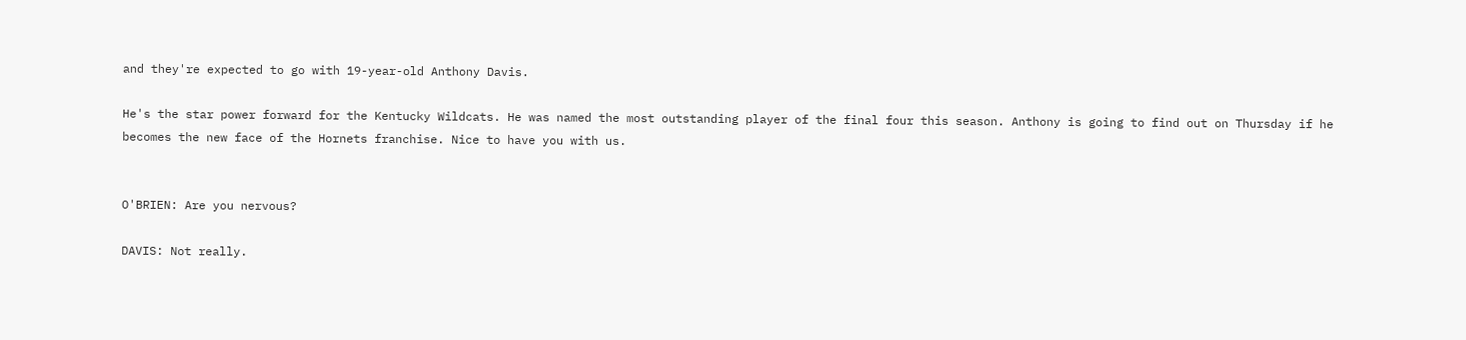and they're expected to go with 19-year-old Anthony Davis.

He's the star power forward for the Kentucky Wildcats. He was named the most outstanding player of the final four this season. Anthony is going to find out on Thursday if he becomes the new face of the Hornets franchise. Nice to have you with us.


O'BRIEN: Are you nervous?

DAVIS: Not really.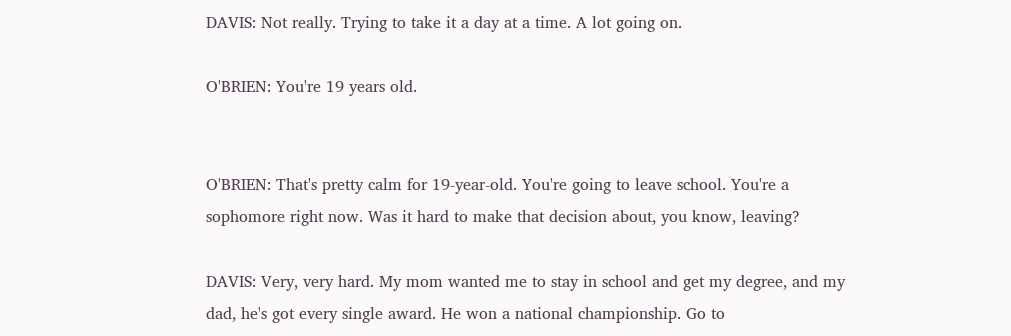DAVIS: Not really. Trying to take it a day at a time. A lot going on.

O'BRIEN: You're 19 years old.


O'BRIEN: That's pretty calm for 19-year-old. You're going to leave school. You're a sophomore right now. Was it hard to make that decision about, you know, leaving?

DAVIS: Very, very hard. My mom wanted me to stay in school and get my degree, and my dad, he's got every single award. He won a national championship. Go to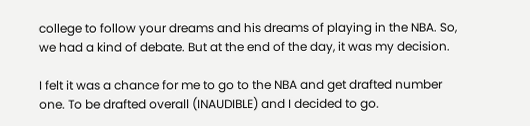college to follow your dreams and his dreams of playing in the NBA. So, we had a kind of debate. But at the end of the day, it was my decision.

I felt it was a chance for me to go to the NBA and get drafted number one. To be drafted overall (INAUDIBLE) and I decided to go.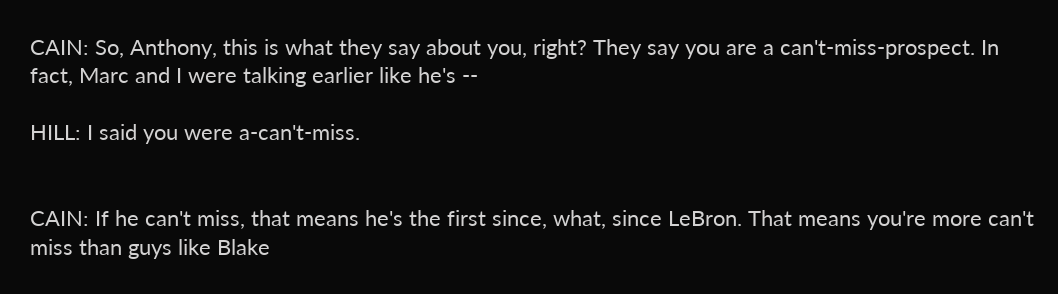CAIN: So, Anthony, this is what they say about you, right? They say you are a can't-miss-prospect. In fact, Marc and I were talking earlier like he's --

HILL: I said you were a-can't-miss.


CAIN: If he can't miss, that means he's the first since, what, since LeBron. That means you're more can't miss than guys like Blake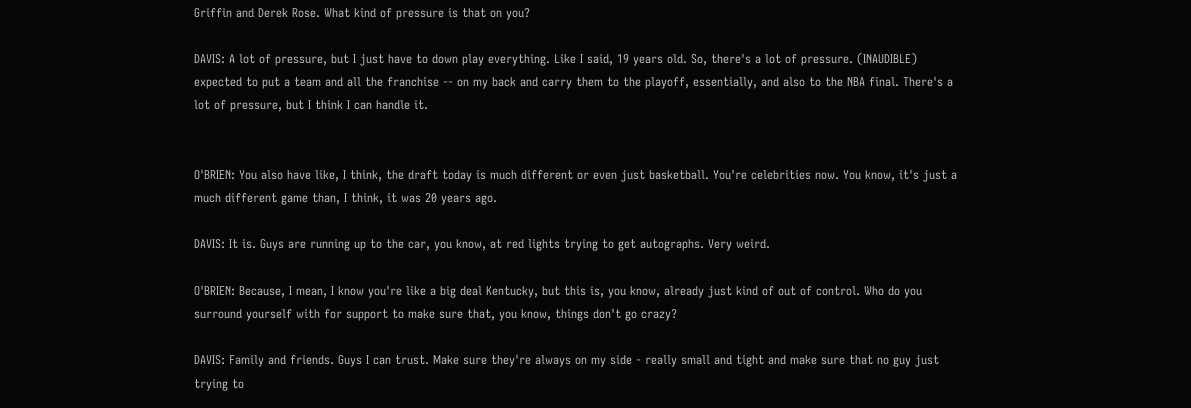Griffin and Derek Rose. What kind of pressure is that on you?

DAVIS: A lot of pressure, but I just have to down play everything. Like I said, 19 years old. So, there's a lot of pressure. (INAUDIBLE) expected to put a team and all the franchise -- on my back and carry them to the playoff, essentially, and also to the NBA final. There's a lot of pressure, but I think I can handle it.


O'BRIEN: You also have like, I think, the draft today is much different or even just basketball. You're celebrities now. You know, it's just a much different game than, I think, it was 20 years ago.

DAVIS: It is. Guys are running up to the car, you know, at red lights trying to get autographs. Very weird.

O'BRIEN: Because, I mean, I know you're like a big deal Kentucky, but this is, you know, already just kind of out of control. Who do you surround yourself with for support to make sure that, you know, things don't go crazy?

DAVIS: Family and friends. Guys I can trust. Make sure they're always on my side - really small and tight and make sure that no guy just trying to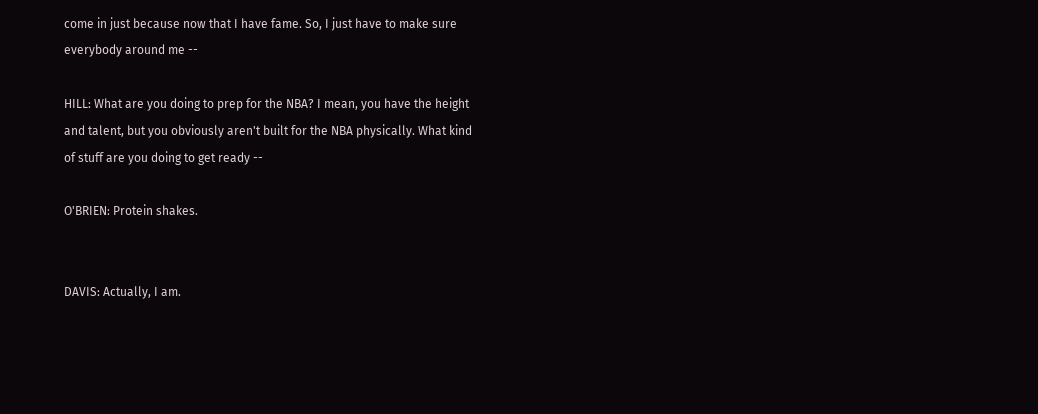come in just because now that I have fame. So, I just have to make sure everybody around me --

HILL: What are you doing to prep for the NBA? I mean, you have the height and talent, but you obviously aren't built for the NBA physically. What kind of stuff are you doing to get ready --

O'BRIEN: Protein shakes.


DAVIS: Actually, I am.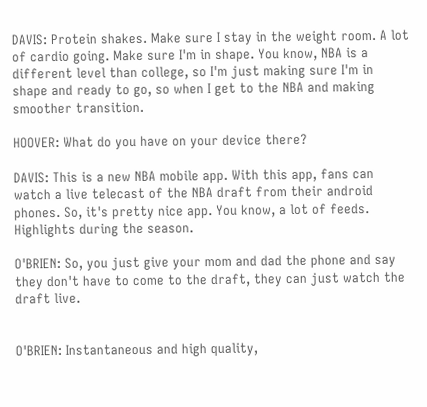DAVIS: Protein shakes. Make sure I stay in the weight room. A lot of cardio going. Make sure I'm in shape. You know, NBA is a different level than college, so I'm just making sure I'm in shape and ready to go, so when I get to the NBA and making smoother transition.

HOOVER: What do you have on your device there?

DAVIS: This is a new NBA mobile app. With this app, fans can watch a live telecast of the NBA draft from their android phones. So, it's pretty nice app. You know, a lot of feeds. Highlights during the season.

O'BRIEN: So, you just give your mom and dad the phone and say they don't have to come to the draft, they can just watch the draft live.


O'BRIEN: Instantaneous and high quality,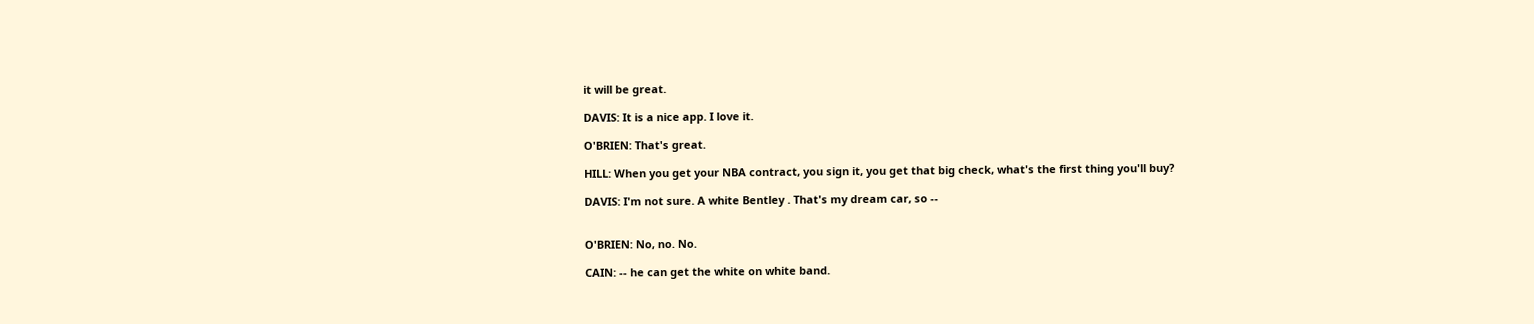it will be great.

DAVIS: It is a nice app. I love it.

O'BRIEN: That's great.

HILL: When you get your NBA contract, you sign it, you get that big check, what's the first thing you'll buy?

DAVIS: I'm not sure. A white Bentley . That's my dream car, so --


O'BRIEN: No, no. No.

CAIN: -- he can get the white on white band.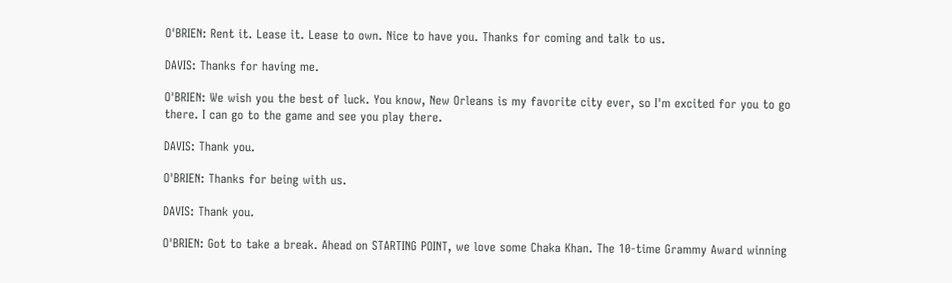O'BRIEN: Rent it. Lease it. Lease to own. Nice to have you. Thanks for coming and talk to us.

DAVIS: Thanks for having me.

O'BRIEN: We wish you the best of luck. You know, New Orleans is my favorite city ever, so I'm excited for you to go there. I can go to the game and see you play there.

DAVIS: Thank you.

O'BRIEN: Thanks for being with us.

DAVIS: Thank you.

O'BRIEN: Got to take a break. Ahead on STARTING POINT, we love some Chaka Khan. The 10-time Grammy Award winning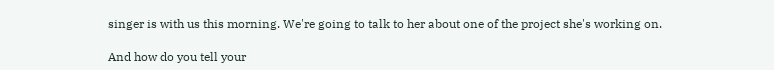singer is with us this morning. We're going to talk to her about one of the project she's working on.

And how do you tell your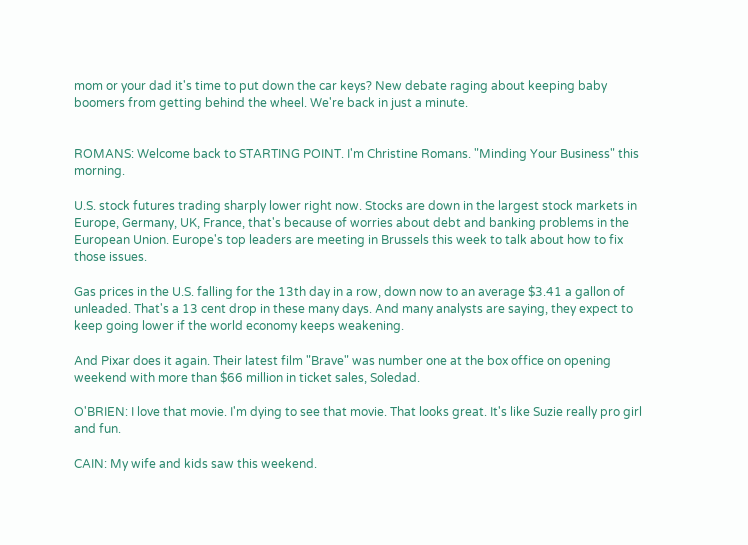mom or your dad it's time to put down the car keys? New debate raging about keeping baby boomers from getting behind the wheel. We're back in just a minute.


ROMANS: Welcome back to STARTING POINT. I'm Christine Romans. "Minding Your Business" this morning.

U.S. stock futures trading sharply lower right now. Stocks are down in the largest stock markets in Europe, Germany, UK, France, that's because of worries about debt and banking problems in the European Union. Europe's top leaders are meeting in Brussels this week to talk about how to fix those issues.

Gas prices in the U.S. falling for the 13th day in a row, down now to an average $3.41 a gallon of unleaded. That's a 13 cent drop in these many days. And many analysts are saying, they expect to keep going lower if the world economy keeps weakening.

And Pixar does it again. Their latest film "Brave" was number one at the box office on opening weekend with more than $66 million in ticket sales, Soledad.

O'BRIEN: I love that movie. I'm dying to see that movie. That looks great. It's like Suzie really pro girl and fun.

CAIN: My wife and kids saw this weekend.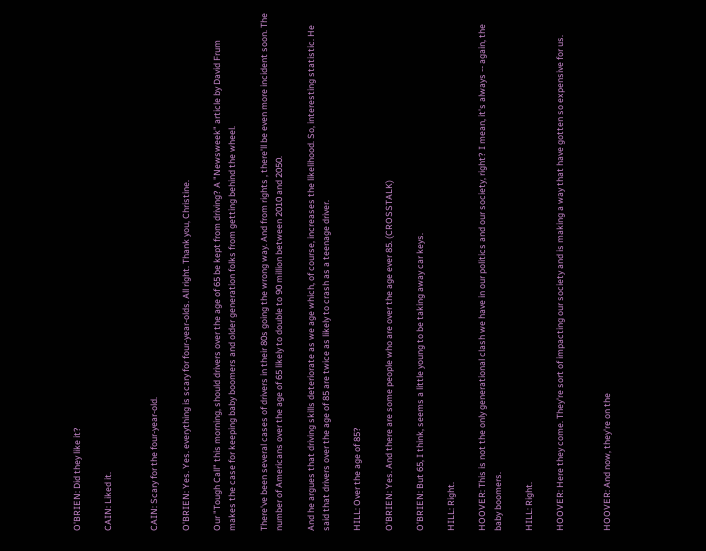O'BRIEN: Did they like it?

CAIN: Liked it.


CAIN: Scary for the four-year-old.

O'BRIEN: Yes. Yes. everything is scary for four-year-olds. All right. Thank you, Christine.

Our "Tough Call" this morning, should drivers over the age of 65 be kept from driving? A "Newsweek" article by David Frum makes the case for keeping baby boomers and older generation folks from getting behind the wheel.

There've been several cases of drivers in their 80s going the wrong way. And from rights , there'll be even more incident soon. The number of Americans over the age of 65 likely to double to 90 million between 2010 and 2050.

And he argues that driving skills deteriorate as we age which, of course, increases the likelihood. So, interesting statistic. He said that drivers over the age of 85 are twice as likely to crash as a teenage driver.

HILL: Over the age of 85?

O'BRIEN: Yes. And there are some people who are over the age ever 85. (CROSSTALK)

O'BRIEN: But 65, I think, seems a little young to be taking away car keys.

HILL: Right.

HOOVER: This is not the only generational clash we have in our politics and our society, right? I mean, it's always -- again, the baby boomers.

HILL: Right.

HOOVER: Here they come. They're sort of impacting our society and is making a way that have gotten so expensive for us.


HOOVER: And now, they're on the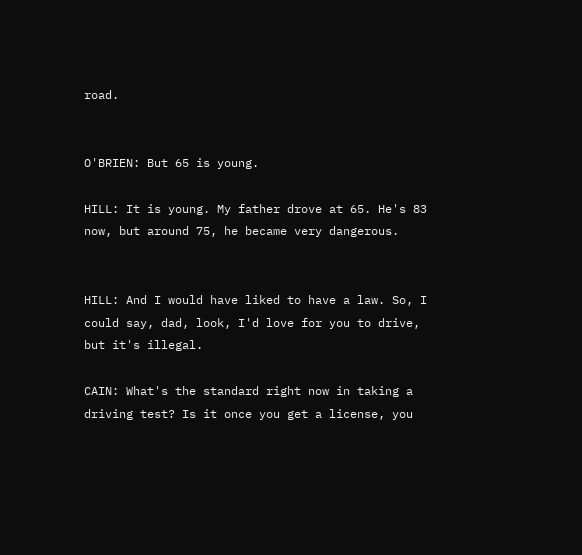road.


O'BRIEN: But 65 is young.

HILL: It is young. My father drove at 65. He's 83 now, but around 75, he became very dangerous.


HILL: And I would have liked to have a law. So, I could say, dad, look, I'd love for you to drive, but it's illegal.

CAIN: What's the standard right now in taking a driving test? Is it once you get a license, you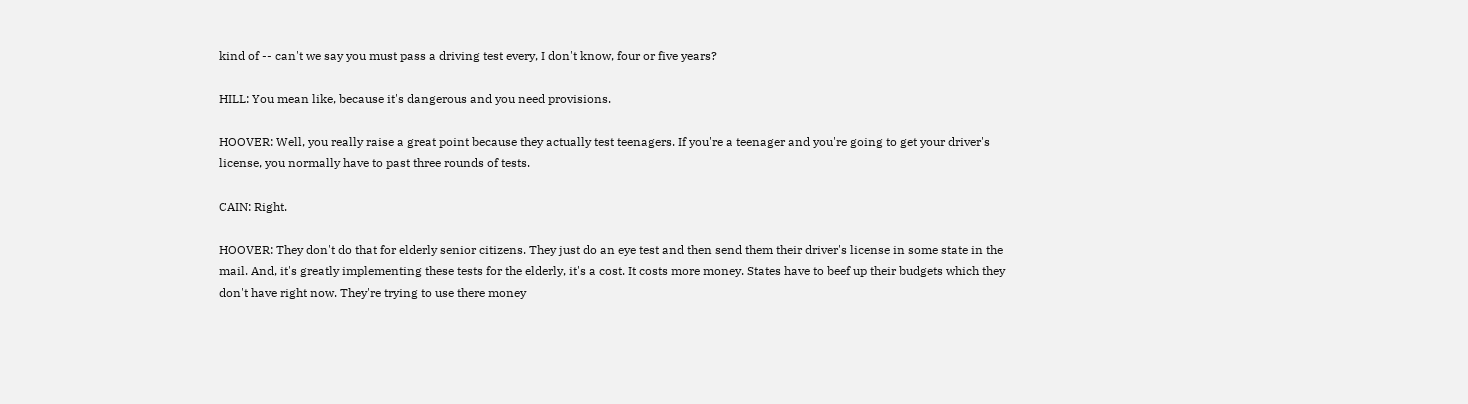kind of -- can't we say you must pass a driving test every, I don't know, four or five years?

HILL: You mean like, because it's dangerous and you need provisions.

HOOVER: Well, you really raise a great point because they actually test teenagers. If you're a teenager and you're going to get your driver's license, you normally have to past three rounds of tests.

CAIN: Right.

HOOVER: They don't do that for elderly senior citizens. They just do an eye test and then send them their driver's license in some state in the mail. And, it's greatly implementing these tests for the elderly, it's a cost. It costs more money. States have to beef up their budgets which they don't have right now. They're trying to use there money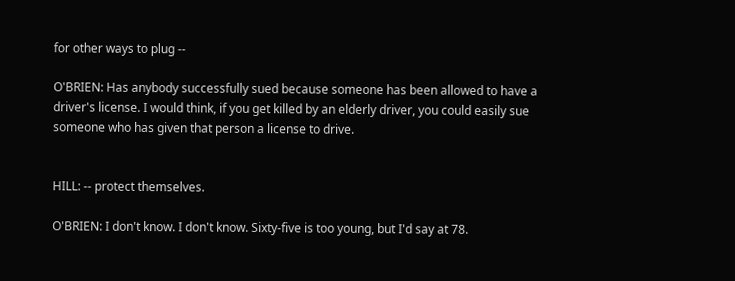for other ways to plug --

O'BRIEN: Has anybody successfully sued because someone has been allowed to have a driver's license. I would think, if you get killed by an elderly driver, you could easily sue someone who has given that person a license to drive.


HILL: -- protect themselves.

O'BRIEN: I don't know. I don't know. Sixty-five is too young, but I'd say at 78.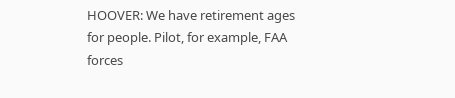HOOVER: We have retirement ages for people. Pilot, for example, FAA forces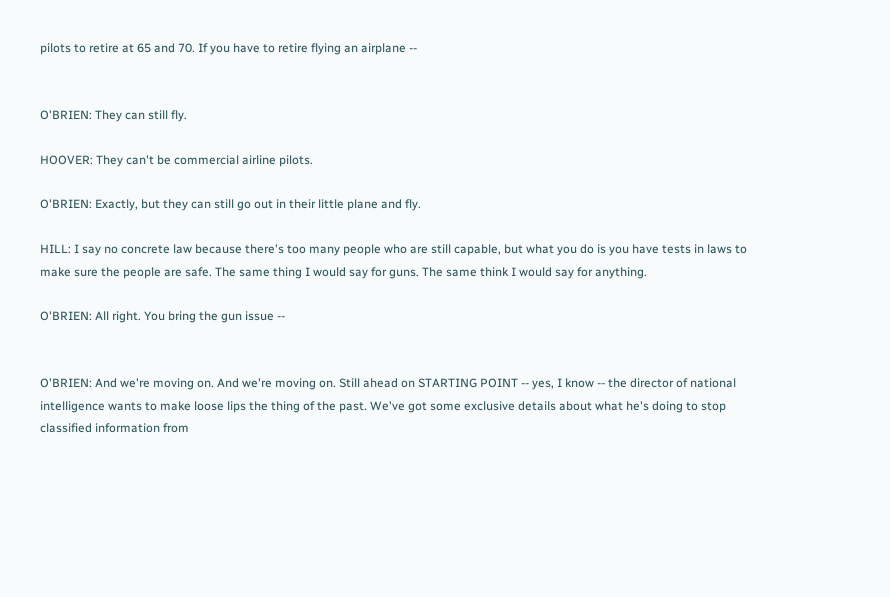pilots to retire at 65 and 70. If you have to retire flying an airplane --


O'BRIEN: They can still fly.

HOOVER: They can't be commercial airline pilots.

O'BRIEN: Exactly, but they can still go out in their little plane and fly.

HILL: I say no concrete law because there's too many people who are still capable, but what you do is you have tests in laws to make sure the people are safe. The same thing I would say for guns. The same think I would say for anything.

O'BRIEN: All right. You bring the gun issue --


O'BRIEN: And we're moving on. And we're moving on. Still ahead on STARTING POINT -- yes, I know -- the director of national intelligence wants to make loose lips the thing of the past. We've got some exclusive details about what he's doing to stop classified information from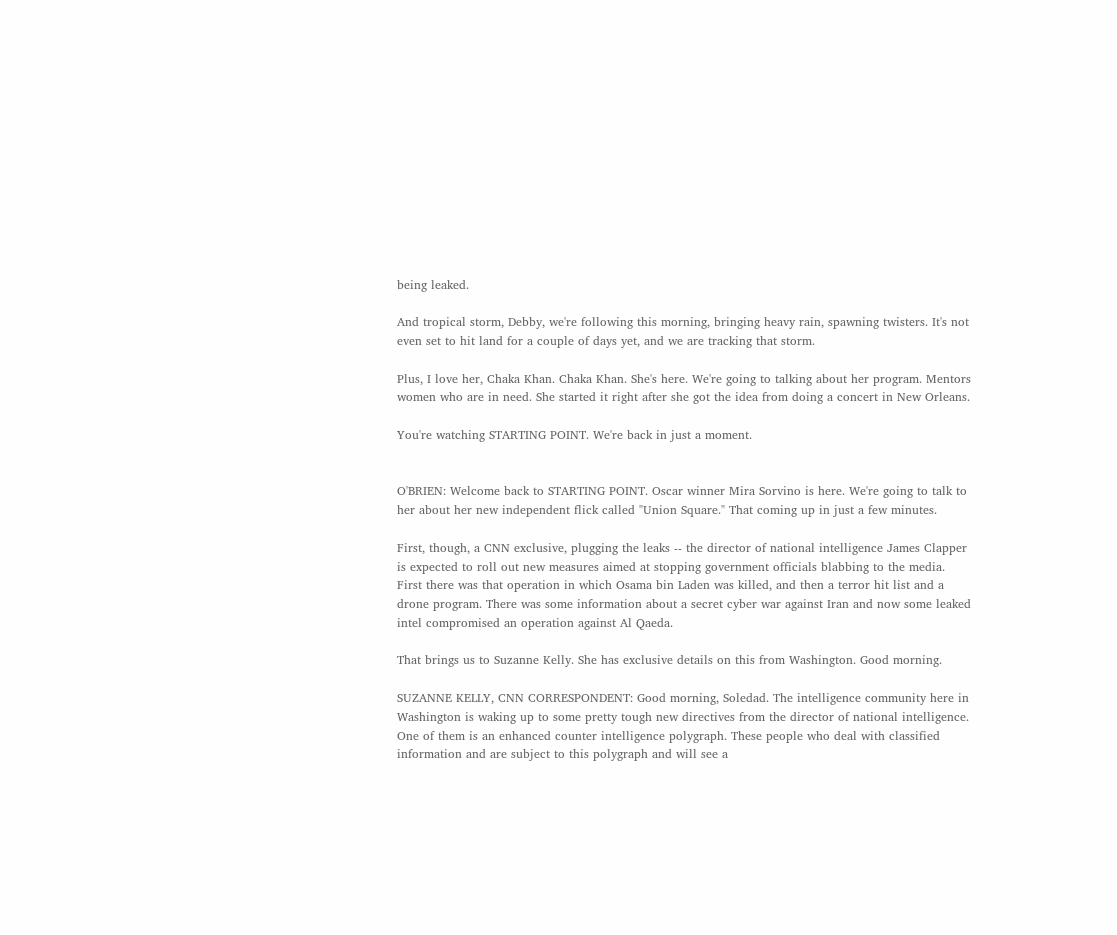being leaked.

And tropical storm, Debby, we're following this morning, bringing heavy rain, spawning twisters. It's not even set to hit land for a couple of days yet, and we are tracking that storm.

Plus, I love her, Chaka Khan. Chaka Khan. She's here. We're going to talking about her program. Mentors women who are in need. She started it right after she got the idea from doing a concert in New Orleans.

You're watching STARTING POINT. We're back in just a moment.


O'BRIEN: Welcome back to STARTING POINT. Oscar winner Mira Sorvino is here. We're going to talk to her about her new independent flick called "Union Square." That coming up in just a few minutes.

First, though, a CNN exclusive, plugging the leaks -- the director of national intelligence James Clapper is expected to roll out new measures aimed at stopping government officials blabbing to the media. First there was that operation in which Osama bin Laden was killed, and then a terror hit list and a drone program. There was some information about a secret cyber war against Iran and now some leaked intel compromised an operation against Al Qaeda.

That brings us to Suzanne Kelly. She has exclusive details on this from Washington. Good morning.

SUZANNE KELLY, CNN CORRESPONDENT: Good morning, Soledad. The intelligence community here in Washington is waking up to some pretty tough new directives from the director of national intelligence. One of them is an enhanced counter intelligence polygraph. These people who deal with classified information and are subject to this polygraph and will see a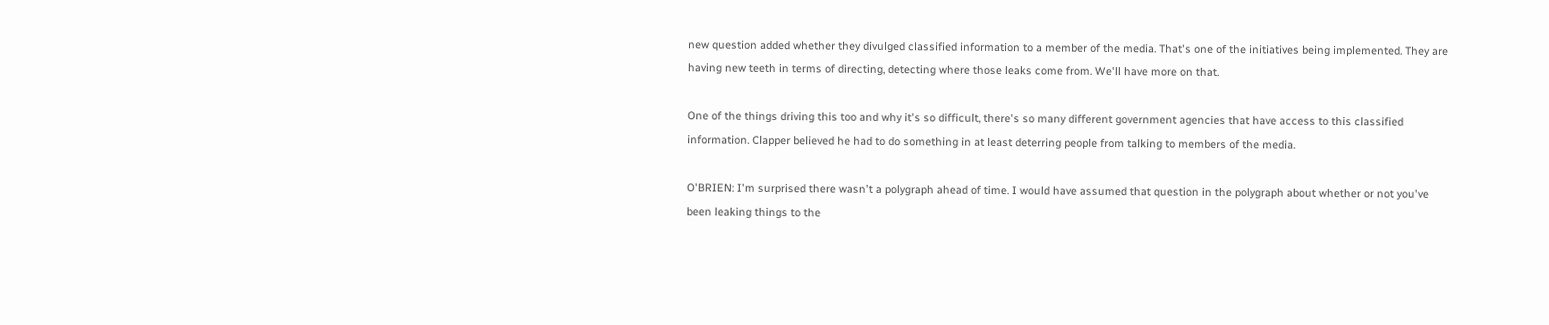new question added whether they divulged classified information to a member of the media. That's one of the initiatives being implemented. They are having new teeth in terms of directing, detecting where those leaks come from. We'll have more on that.

One of the things driving this too and why it's so difficult, there's so many different government agencies that have access to this classified information. Clapper believed he had to do something in at least deterring people from talking to members of the media.

O'BRIEN: I'm surprised there wasn't a polygraph ahead of time. I would have assumed that question in the polygraph about whether or not you've been leaking things to the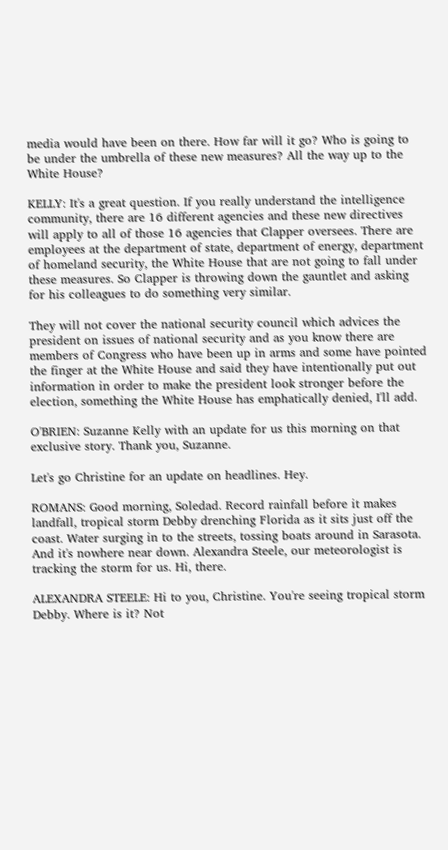media would have been on there. How far will it go? Who is going to be under the umbrella of these new measures? All the way up to the White House?

KELLY: It's a great question. If you really understand the intelligence community, there are 16 different agencies and these new directives will apply to all of those 16 agencies that Clapper oversees. There are employees at the department of state, department of energy, department of homeland security, the White House that are not going to fall under these measures. So Clapper is throwing down the gauntlet and asking for his colleagues to do something very similar.

They will not cover the national security council which advices the president on issues of national security and as you know there are members of Congress who have been up in arms and some have pointed the finger at the White House and said they have intentionally put out information in order to make the president look stronger before the election, something the White House has emphatically denied, I'll add.

O'BRIEN: Suzanne Kelly with an update for us this morning on that exclusive story. Thank you, Suzanne.

Let's go Christine for an update on headlines. Hey.

ROMANS: Good morning, Soledad. Record rainfall before it makes landfall, tropical storm Debby drenching Florida as it sits just off the coast. Water surging in to the streets, tossing boats around in Sarasota. And it's nowhere near down. Alexandra Steele, our meteorologist is tracking the storm for us. Hi, there.

ALEXANDRA STEELE: Hi to you, Christine. You're seeing tropical storm Debby. Where is it? Not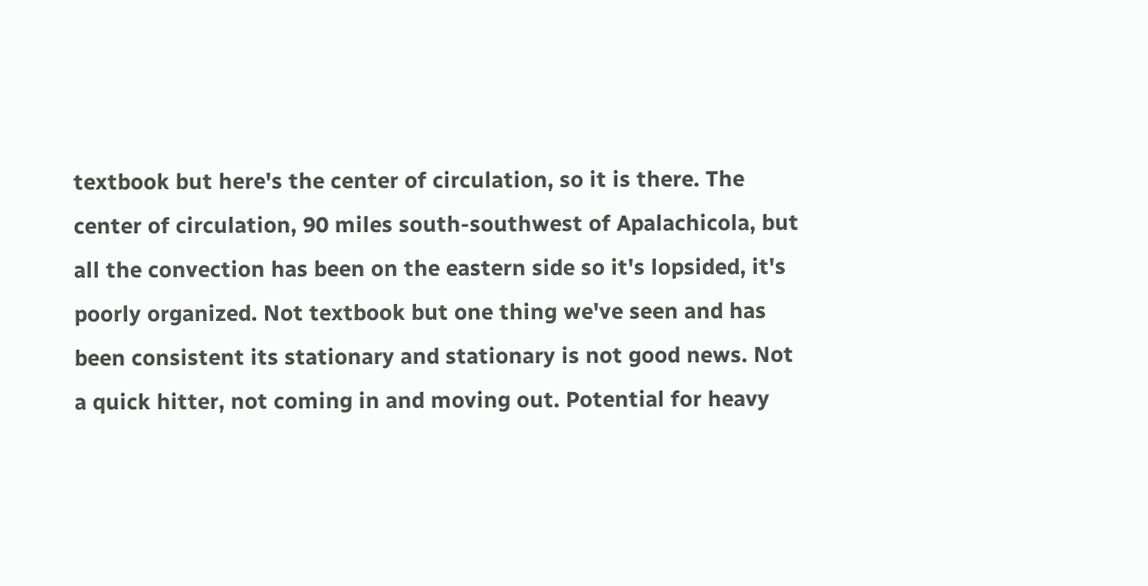textbook but here's the center of circulation, so it is there. The center of circulation, 90 miles south-southwest of Apalachicola, but all the convection has been on the eastern side so it's lopsided, it's poorly organized. Not textbook but one thing we've seen and has been consistent its stationary and stationary is not good news. Not a quick hitter, not coming in and moving out. Potential for heavy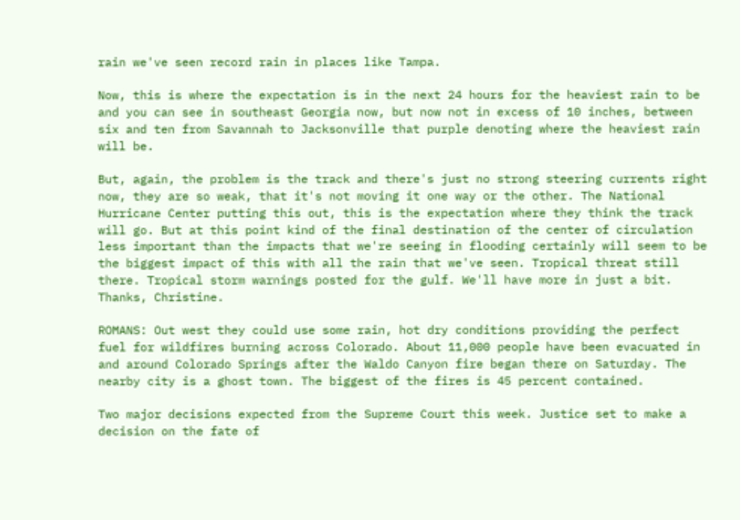rain we've seen record rain in places like Tampa.

Now, this is where the expectation is in the next 24 hours for the heaviest rain to be and you can see in southeast Georgia now, but now not in excess of 10 inches, between six and ten from Savannah to Jacksonville that purple denoting where the heaviest rain will be.

But, again, the problem is the track and there's just no strong steering currents right now, they are so weak, that it's not moving it one way or the other. The National Hurricane Center putting this out, this is the expectation where they think the track will go. But at this point kind of the final destination of the center of circulation less important than the impacts that we're seeing in flooding certainly will seem to be the biggest impact of this with all the rain that we've seen. Tropical threat still there. Tropical storm warnings posted for the gulf. We'll have more in just a bit. Thanks, Christine.

ROMANS: Out west they could use some rain, hot dry conditions providing the perfect fuel for wildfires burning across Colorado. About 11,000 people have been evacuated in and around Colorado Springs after the Waldo Canyon fire began there on Saturday. The nearby city is a ghost town. The biggest of the fires is 45 percent contained.

Two major decisions expected from the Supreme Court this week. Justice set to make a decision on the fate of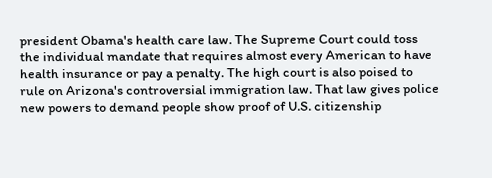president Obama's health care law. The Supreme Court could toss the individual mandate that requires almost every American to have health insurance or pay a penalty. The high court is also poised to rule on Arizona's controversial immigration law. That law gives police new powers to demand people show proof of U.S. citizenship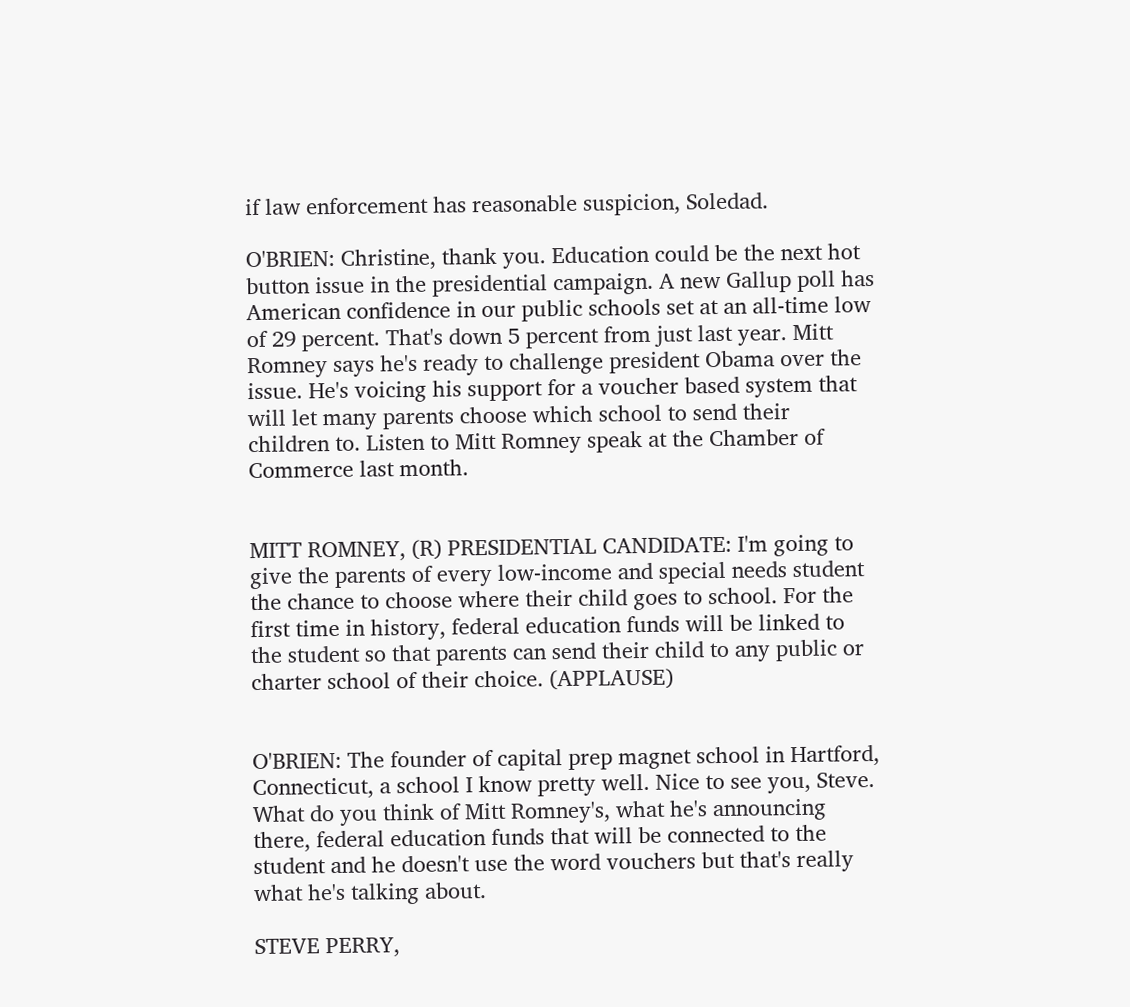if law enforcement has reasonable suspicion, Soledad.

O'BRIEN: Christine, thank you. Education could be the next hot button issue in the presidential campaign. A new Gallup poll has American confidence in our public schools set at an all-time low of 29 percent. That's down 5 percent from just last year. Mitt Romney says he's ready to challenge president Obama over the issue. He's voicing his support for a voucher based system that will let many parents choose which school to send their children to. Listen to Mitt Romney speak at the Chamber of Commerce last month.


MITT ROMNEY, (R) PRESIDENTIAL CANDIDATE: I'm going to give the parents of every low-income and special needs student the chance to choose where their child goes to school. For the first time in history, federal education funds will be linked to the student so that parents can send their child to any public or charter school of their choice. (APPLAUSE)


O'BRIEN: The founder of capital prep magnet school in Hartford, Connecticut, a school I know pretty well. Nice to see you, Steve. What do you think of Mitt Romney's, what he's announcing there, federal education funds that will be connected to the student and he doesn't use the word vouchers but that's really what he's talking about.

STEVE PERRY,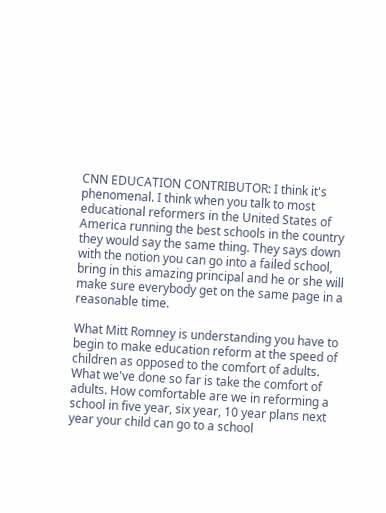CNN EDUCATION CONTRIBUTOR: I think it's phenomenal. I think when you talk to most educational reformers in the United States of America running the best schools in the country they would say the same thing. They says down with the notion you can go into a failed school, bring in this amazing principal and he or she will make sure everybody get on the same page in a reasonable time.

What Mitt Romney is understanding you have to begin to make education reform at the speed of children as opposed to the comfort of adults. What we've done so far is take the comfort of adults. How comfortable are we in reforming a school in five year, six year, 10 year plans next year your child can go to a school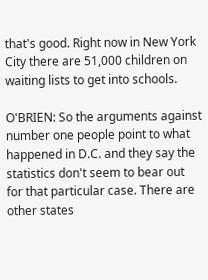that's good. Right now in New York City there are 51,000 children on waiting lists to get into schools.

O'BRIEN: So the arguments against number one people point to what happened in D.C. and they say the statistics don't seem to bear out for that particular case. There are other states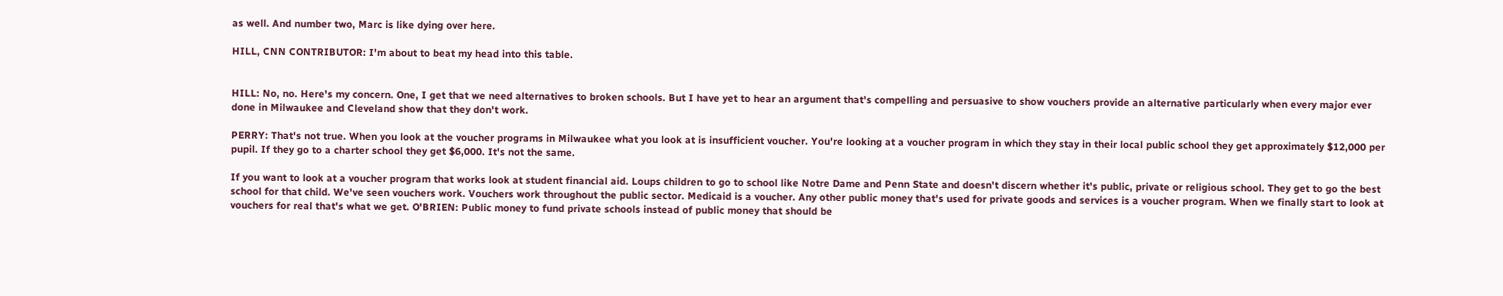as well. And number two, Marc is like dying over here.

HILL, CNN CONTRIBUTOR: I'm about to beat my head into this table.


HILL: No, no. Here's my concern. One, I get that we need alternatives to broken schools. But I have yet to hear an argument that's compelling and persuasive to show vouchers provide an alternative particularly when every major ever done in Milwaukee and Cleveland show that they don't work.

PERRY: That's not true. When you look at the voucher programs in Milwaukee what you look at is insufficient voucher. You're looking at a voucher program in which they stay in their local public school they get approximately $12,000 per pupil. If they go to a charter school they get $6,000. It's not the same.

If you want to look at a voucher program that works look at student financial aid. Loups children to go to school like Notre Dame and Penn State and doesn't discern whether it's public, private or religious school. They get to go the best school for that child. We've seen vouchers work. Vouchers work throughout the public sector. Medicaid is a voucher. Any other public money that's used for private goods and services is a voucher program. When we finally start to look at vouchers for real that's what we get. O'BRIEN: Public money to fund private schools instead of public money that should be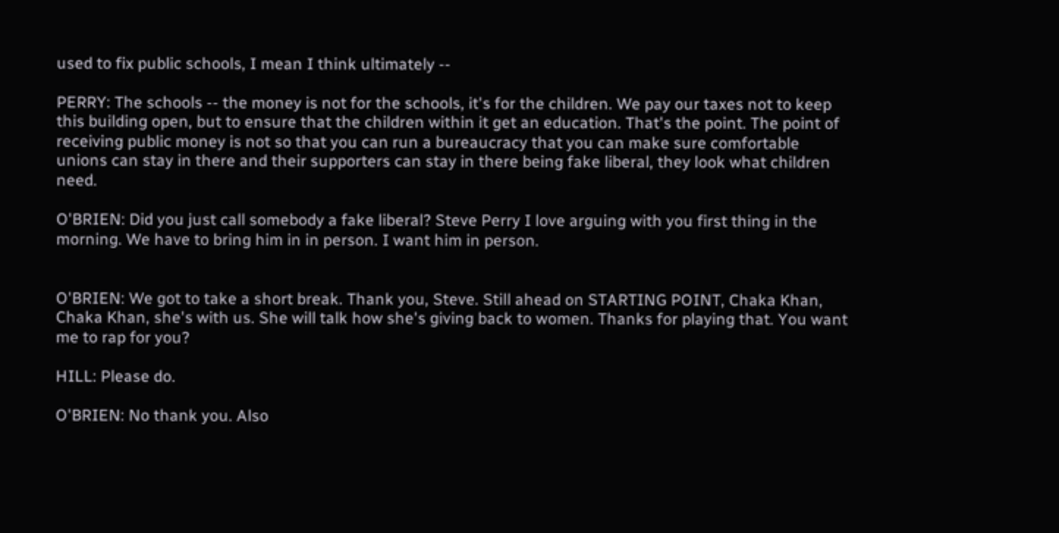used to fix public schools, I mean I think ultimately --

PERRY: The schools -- the money is not for the schools, it's for the children. We pay our taxes not to keep this building open, but to ensure that the children within it get an education. That's the point. The point of receiving public money is not so that you can run a bureaucracy that you can make sure comfortable unions can stay in there and their supporters can stay in there being fake liberal, they look what children need.

O'BRIEN: Did you just call somebody a fake liberal? Steve Perry I love arguing with you first thing in the morning. We have to bring him in in person. I want him in person.


O'BRIEN: We got to take a short break. Thank you, Steve. Still ahead on STARTING POINT, Chaka Khan, Chaka Khan, she's with us. She will talk how she's giving back to women. Thanks for playing that. You want me to rap for you?

HILL: Please do.

O'BRIEN: No thank you. Also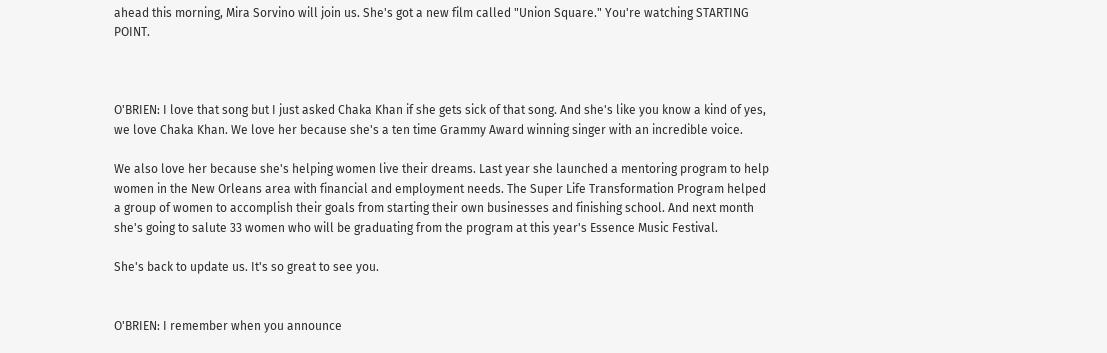ahead this morning, Mira Sorvino will join us. She's got a new film called "Union Square." You're watching STARTING POINT.



O'BRIEN: I love that song but I just asked Chaka Khan if she gets sick of that song. And she's like you know a kind of yes, we love Chaka Khan. We love her because she's a ten time Grammy Award winning singer with an incredible voice.

We also love her because she's helping women live their dreams. Last year she launched a mentoring program to help women in the New Orleans area with financial and employment needs. The Super Life Transformation Program helped a group of women to accomplish their goals from starting their own businesses and finishing school. And next month she's going to salute 33 women who will be graduating from the program at this year's Essence Music Festival.

She's back to update us. It's so great to see you.


O'BRIEN: I remember when you announce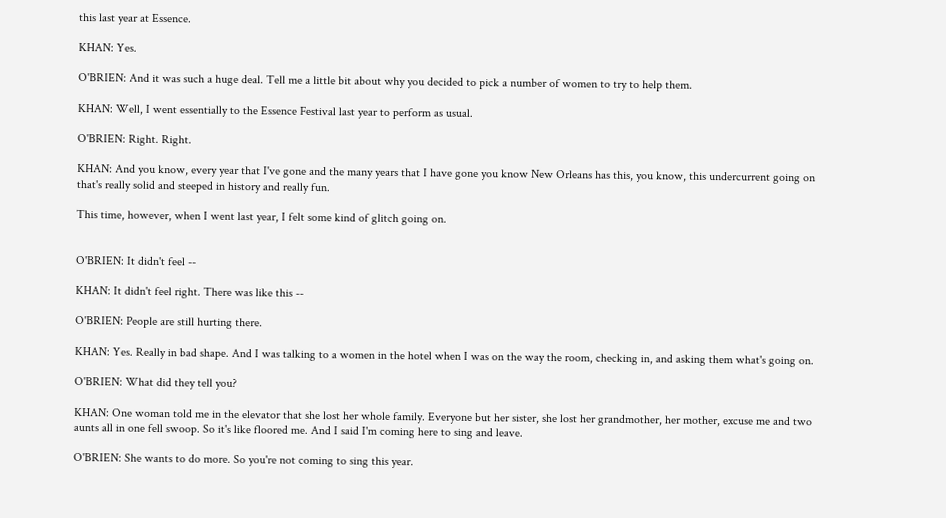this last year at Essence.

KHAN: Yes.

O'BRIEN: And it was such a huge deal. Tell me a little bit about why you decided to pick a number of women to try to help them.

KHAN: Well, I went essentially to the Essence Festival last year to perform as usual.

O'BRIEN: Right. Right.

KHAN: And you know, every year that I've gone and the many years that I have gone you know New Orleans has this, you know, this undercurrent going on that's really solid and steeped in history and really fun.

This time, however, when I went last year, I felt some kind of glitch going on.


O'BRIEN: It didn't feel --

KHAN: It didn't feel right. There was like this --

O'BRIEN: People are still hurting there.

KHAN: Yes. Really in bad shape. And I was talking to a women in the hotel when I was on the way the room, checking in, and asking them what's going on.

O'BRIEN: What did they tell you?

KHAN: One woman told me in the elevator that she lost her whole family. Everyone but her sister, she lost her grandmother, her mother, excuse me and two aunts all in one fell swoop. So it's like floored me. And I said I'm coming here to sing and leave.

O'BRIEN: She wants to do more. So you're not coming to sing this year.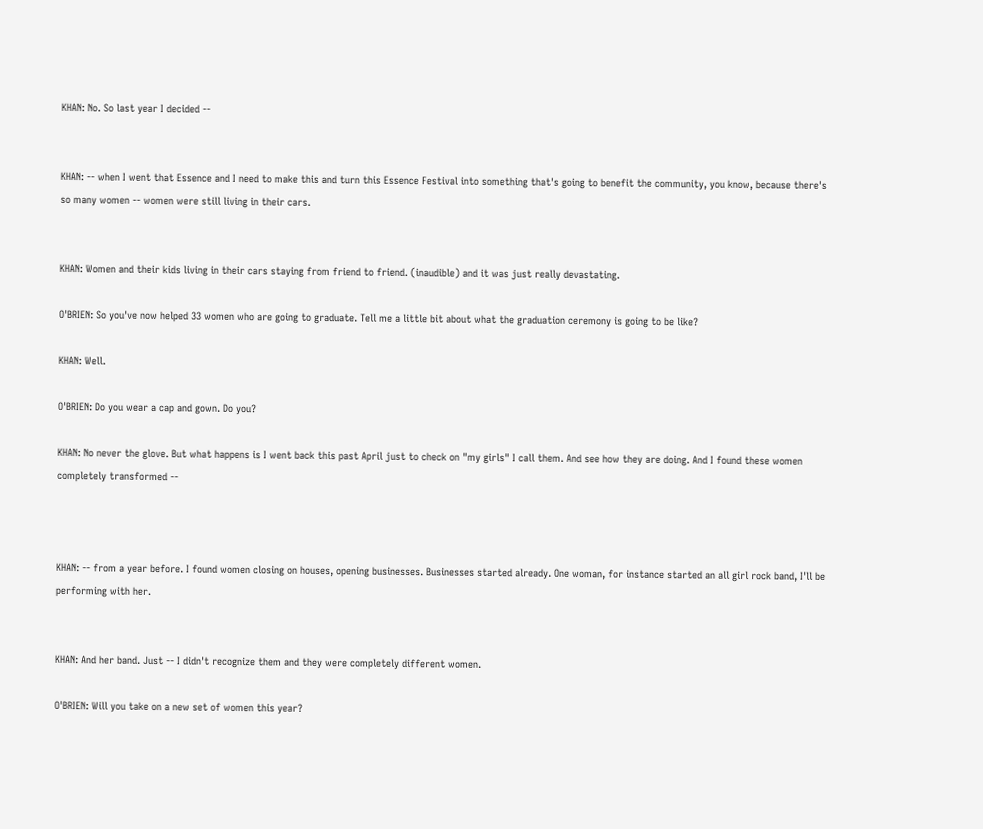KHAN: No. So last year I decided --


KHAN: -- when I went that Essence and I need to make this and turn this Essence Festival into something that's going to benefit the community, you know, because there's so many women -- women were still living in their cars.


KHAN: Women and their kids living in their cars staying from friend to friend. (inaudible) and it was just really devastating.

O'BRIEN: So you've now helped 33 women who are going to graduate. Tell me a little bit about what the graduation ceremony is going to be like?

KHAN: Well.

O'BRIEN: Do you wear a cap and gown. Do you?

KHAN: No never the glove. But what happens is I went back this past April just to check on "my girls" I call them. And see how they are doing. And I found these women completely transformed --



KHAN: -- from a year before. I found women closing on houses, opening businesses. Businesses started already. One woman, for instance started an all girl rock band, I'll be performing with her.


KHAN: And her band. Just -- I didn't recognize them and they were completely different women.

O'BRIEN: Will you take on a new set of women this year?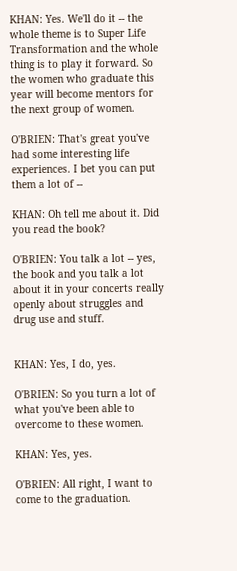KHAN: Yes. We'll do it -- the whole theme is to Super Life Transformation and the whole thing is to play it forward. So the women who graduate this year will become mentors for the next group of women.

O'BRIEN: That's great you've had some interesting life experiences. I bet you can put them a lot of --

KHAN: Oh tell me about it. Did you read the book?

O'BRIEN: You talk a lot -- yes, the book and you talk a lot about it in your concerts really openly about struggles and drug use and stuff.


KHAN: Yes, I do, yes.

O'BRIEN: So you turn a lot of what you've been able to overcome to these women.

KHAN: Yes, yes.

O'BRIEN: All right, I want to come to the graduation.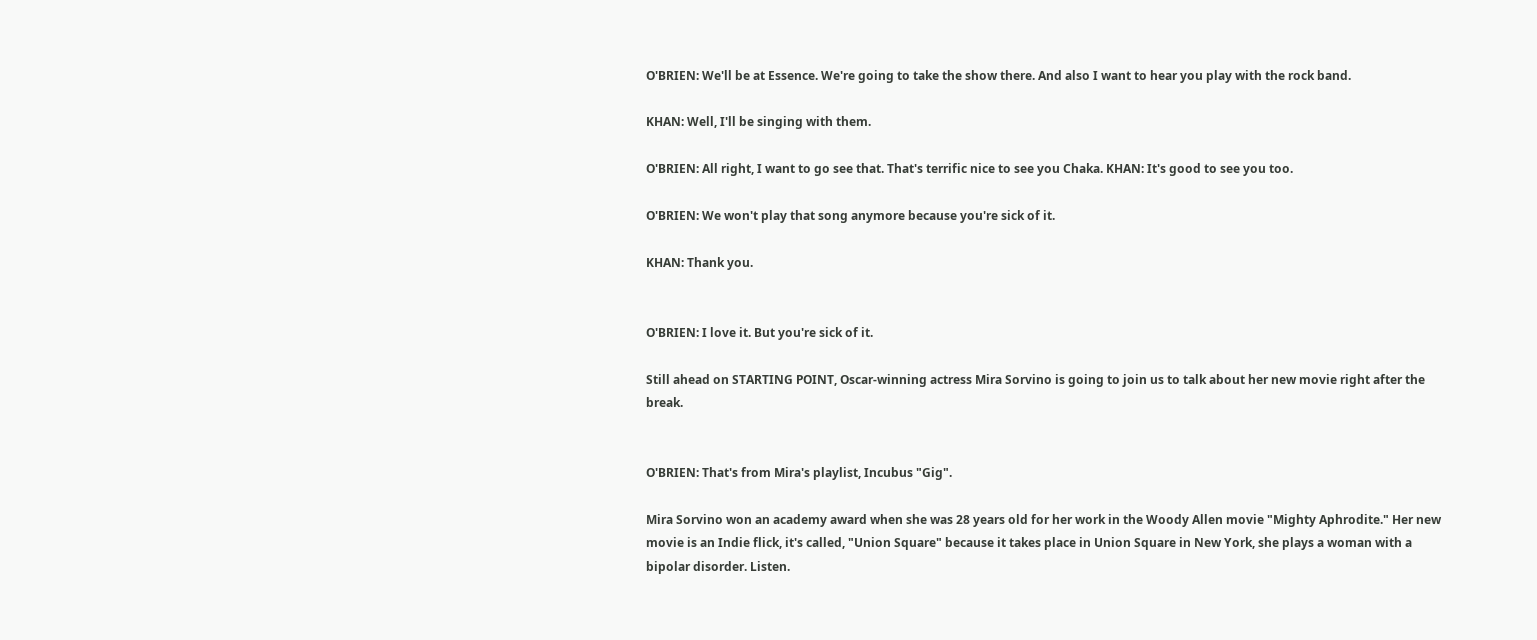O'BRIEN: We'll be at Essence. We're going to take the show there. And also I want to hear you play with the rock band.

KHAN: Well, I'll be singing with them.

O'BRIEN: All right, I want to go see that. That's terrific nice to see you Chaka. KHAN: It's good to see you too.

O'BRIEN: We won't play that song anymore because you're sick of it.

KHAN: Thank you.


O'BRIEN: I love it. But you're sick of it.

Still ahead on STARTING POINT, Oscar-winning actress Mira Sorvino is going to join us to talk about her new movie right after the break.


O'BRIEN: That's from Mira's playlist, Incubus "Gig".

Mira Sorvino won an academy award when she was 28 years old for her work in the Woody Allen movie "Mighty Aphrodite." Her new movie is an Indie flick, it's called, "Union Square" because it takes place in Union Square in New York, she plays a woman with a bipolar disorder. Listen.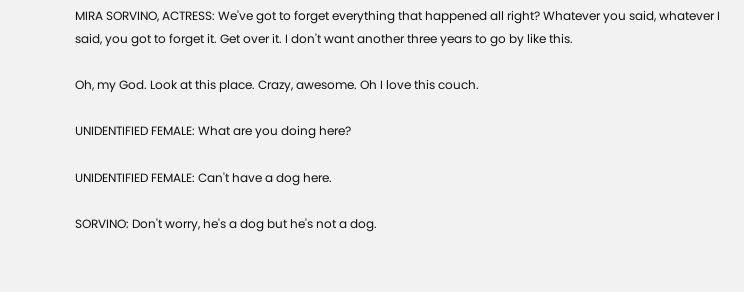MIRA SORVINO, ACTRESS: We've got to forget everything that happened all right? Whatever you said, whatever I said, you got to forget it. Get over it. I don't want another three years to go by like this.

Oh, my God. Look at this place. Crazy, awesome. Oh I love this couch.

UNIDENTIFIED FEMALE: What are you doing here?

UNIDENTIFIED FEMALE: Can't have a dog here.

SORVINO: Don't worry, he's a dog but he's not a dog.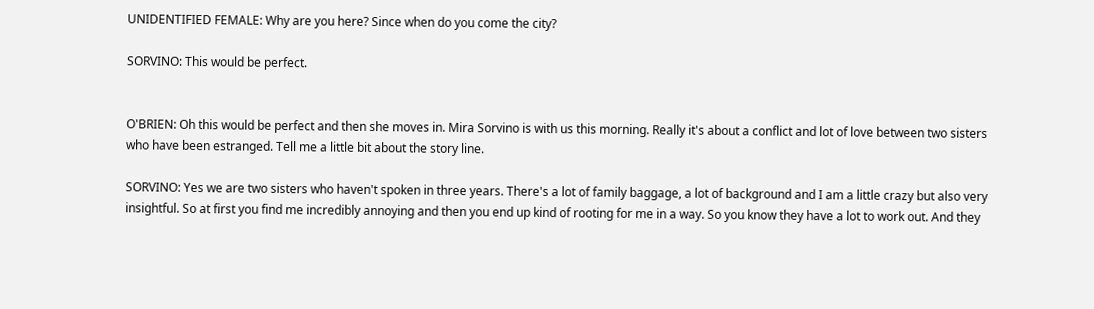UNIDENTIFIED FEMALE: Why are you here? Since when do you come the city?

SORVINO: This would be perfect.


O'BRIEN: Oh this would be perfect and then she moves in. Mira Sorvino is with us this morning. Really it's about a conflict and lot of love between two sisters who have been estranged. Tell me a little bit about the story line.

SORVINO: Yes we are two sisters who haven't spoken in three years. There's a lot of family baggage, a lot of background and I am a little crazy but also very insightful. So at first you find me incredibly annoying and then you end up kind of rooting for me in a way. So you know they have a lot to work out. And they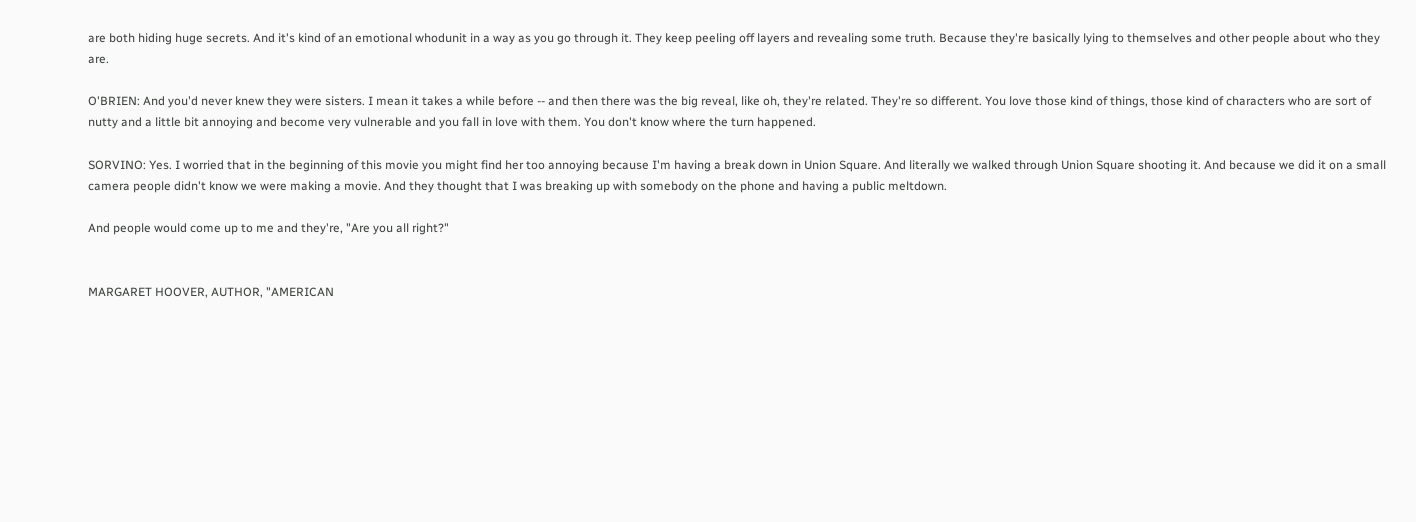are both hiding huge secrets. And it's kind of an emotional whodunit in a way as you go through it. They keep peeling off layers and revealing some truth. Because they're basically lying to themselves and other people about who they are.

O'BRIEN: And you'd never knew they were sisters. I mean it takes a while before -- and then there was the big reveal, like oh, they're related. They're so different. You love those kind of things, those kind of characters who are sort of nutty and a little bit annoying and become very vulnerable and you fall in love with them. You don't know where the turn happened.

SORVINO: Yes. I worried that in the beginning of this movie you might find her too annoying because I'm having a break down in Union Square. And literally we walked through Union Square shooting it. And because we did it on a small camera people didn't know we were making a movie. And they thought that I was breaking up with somebody on the phone and having a public meltdown.

And people would come up to me and they're, "Are you all right?"


MARGARET HOOVER, AUTHOR, "AMERICAN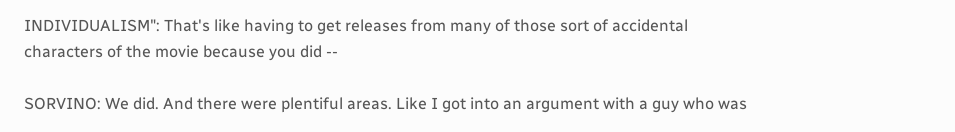INDIVIDUALISM": That's like having to get releases from many of those sort of accidental characters of the movie because you did --

SORVINO: We did. And there were plentiful areas. Like I got into an argument with a guy who was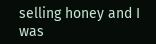selling honey and I was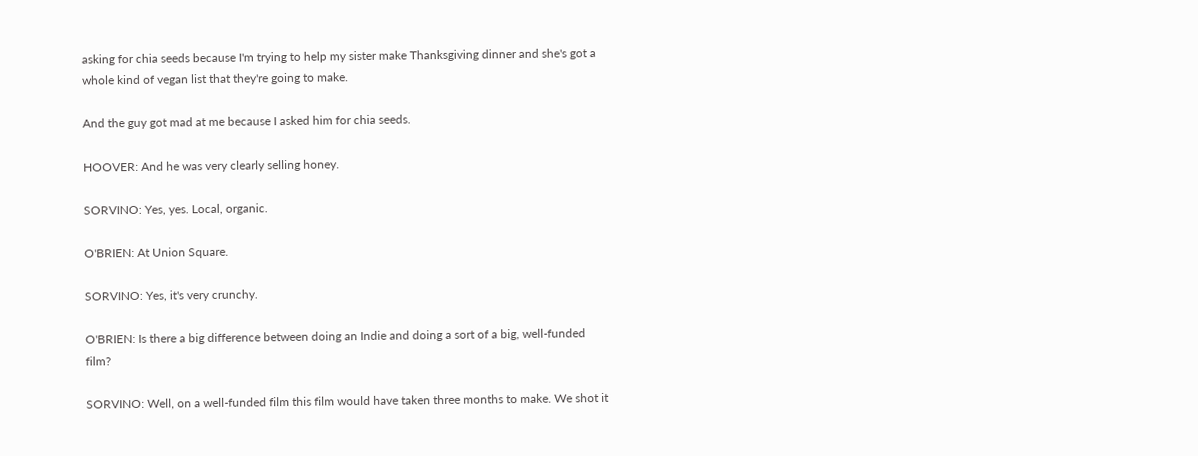asking for chia seeds because I'm trying to help my sister make Thanksgiving dinner and she's got a whole kind of vegan list that they're going to make.

And the guy got mad at me because I asked him for chia seeds.

HOOVER: And he was very clearly selling honey.

SORVINO: Yes, yes. Local, organic.

O'BRIEN: At Union Square.

SORVINO: Yes, it's very crunchy.

O'BRIEN: Is there a big difference between doing an Indie and doing a sort of a big, well-funded film?

SORVINO: Well, on a well-funded film this film would have taken three months to make. We shot it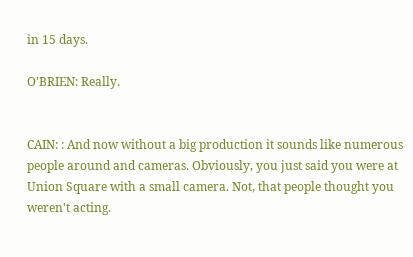in 15 days.

O'BRIEN: Really.


CAIN: : And now without a big production it sounds like numerous people around and cameras. Obviously, you just said you were at Union Square with a small camera. Not, that people thought you weren't acting.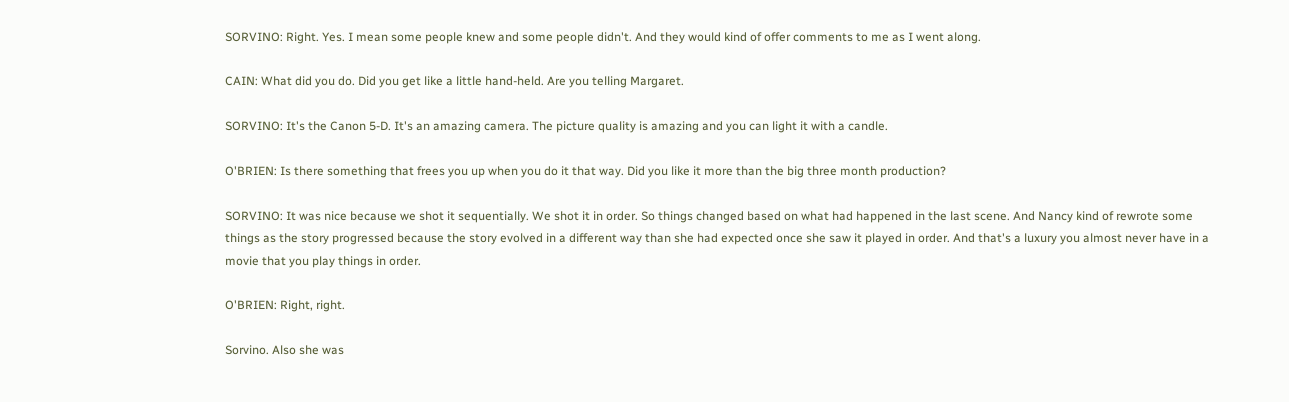SORVINO: Right. Yes. I mean some people knew and some people didn't. And they would kind of offer comments to me as I went along.

CAIN: What did you do. Did you get like a little hand-held. Are you telling Margaret.

SORVINO: It's the Canon 5-D. It's an amazing camera. The picture quality is amazing and you can light it with a candle.

O'BRIEN: Is there something that frees you up when you do it that way. Did you like it more than the big three month production?

SORVINO: It was nice because we shot it sequentially. We shot it in order. So things changed based on what had happened in the last scene. And Nancy kind of rewrote some things as the story progressed because the story evolved in a different way than she had expected once she saw it played in order. And that's a luxury you almost never have in a movie that you play things in order.

O'BRIEN: Right, right.

Sorvino. Also she was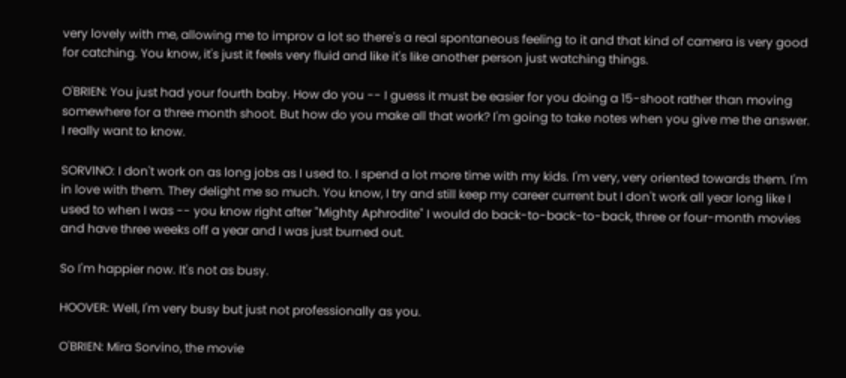very lovely with me, allowing me to improv a lot so there's a real spontaneous feeling to it and that kind of camera is very good for catching. You know, it's just it feels very fluid and like it's like another person just watching things.

O'BRIEN: You just had your fourth baby. How do you -- I guess it must be easier for you doing a 15-shoot rather than moving somewhere for a three month shoot. But how do you make all that work? I'm going to take notes when you give me the answer. I really want to know.

SORVINO: I don't work on as long jobs as I used to. I spend a lot more time with my kids. I'm very, very oriented towards them. I'm in love with them. They delight me so much. You know, I try and still keep my career current but I don't work all year long like I used to when I was -- you know right after "Mighty Aphrodite" I would do back-to-back-to-back, three or four-month movies and have three weeks off a year and I was just burned out.

So I'm happier now. It's not as busy.

HOOVER: Well, I'm very busy but just not professionally as you.

O'BRIEN: Mira Sorvino, the movie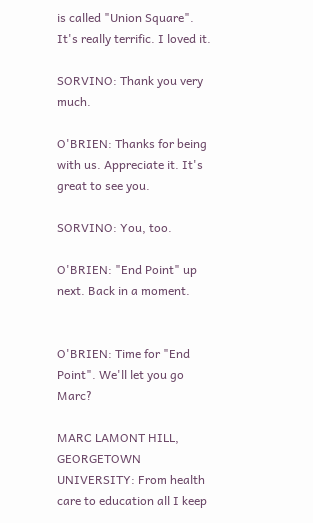is called "Union Square". It's really terrific. I loved it.

SORVINO: Thank you very much.

O'BRIEN: Thanks for being with us. Appreciate it. It's great to see you.

SORVINO: You, too.

O'BRIEN: "End Point" up next. Back in a moment.


O'BRIEN: Time for "End Point". We'll let you go Marc?

MARC LAMONT HILL, GEORGETOWN UNIVERSITY: From health care to education all I keep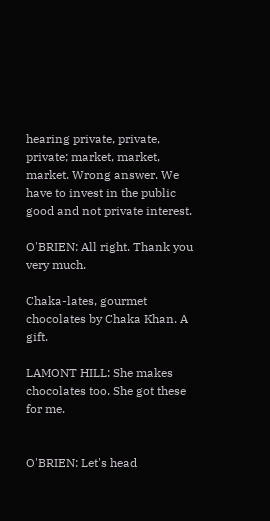hearing private, private, private; market, market, market. Wrong answer. We have to invest in the public good and not private interest.

O'BRIEN: All right. Thank you very much.

Chaka-lates, gourmet chocolates by Chaka Khan. A gift.

LAMONT HILL: She makes chocolates too. She got these for me.


O'BRIEN: Let's head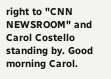right to "CNN NEWSROOM" and Carol Costello standing by. Good morning Carol.